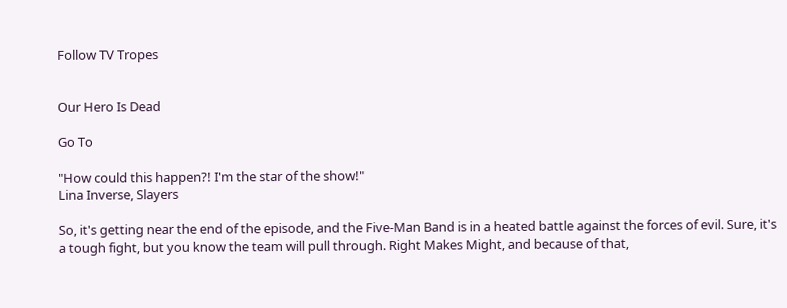Follow TV Tropes


Our Hero Is Dead

Go To

"How could this happen?! I'm the star of the show!"
Lina Inverse, Slayers

So, it's getting near the end of the episode, and the Five-Man Band is in a heated battle against the forces of evil. Sure, it's a tough fight, but you know the team will pull through. Right Makes Might, and because of that,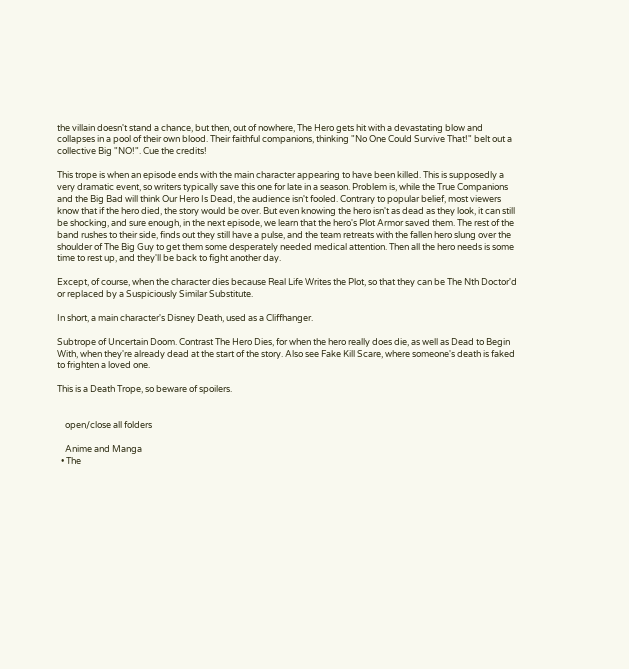the villain doesn't stand a chance, but then, out of nowhere, The Hero gets hit with a devastating blow and collapses in a pool of their own blood. Their faithful companions, thinking "No One Could Survive That!" belt out a collective Big "NO!". Cue the credits!

This trope is when an episode ends with the main character appearing to have been killed. This is supposedly a very dramatic event, so writers typically save this one for late in a season. Problem is, while the True Companions and the Big Bad will think Our Hero Is Dead, the audience isn't fooled. Contrary to popular belief, most viewers know that if the hero died, the story would be over. But even knowing the hero isn't as dead as they look, it can still be shocking, and sure enough, in the next episode, we learn that the hero's Plot Armor saved them. The rest of the band rushes to their side, finds out they still have a pulse, and the team retreats with the fallen hero slung over the shoulder of The Big Guy to get them some desperately needed medical attention. Then all the hero needs is some time to rest up, and they'll be back to fight another day.

Except, of course, when the character dies because Real Life Writes the Plot, so that they can be The Nth Doctor'd or replaced by a Suspiciously Similar Substitute.

In short, a main character's Disney Death, used as a Cliffhanger.

Subtrope of Uncertain Doom. Contrast The Hero Dies, for when the hero really does die, as well as Dead to Begin With, when they're already dead at the start of the story. Also see Fake Kill Scare, where someone's death is faked to frighten a loved one.

This is a Death Trope, so beware of spoilers.


    open/close all folders

    Anime and Manga
  • The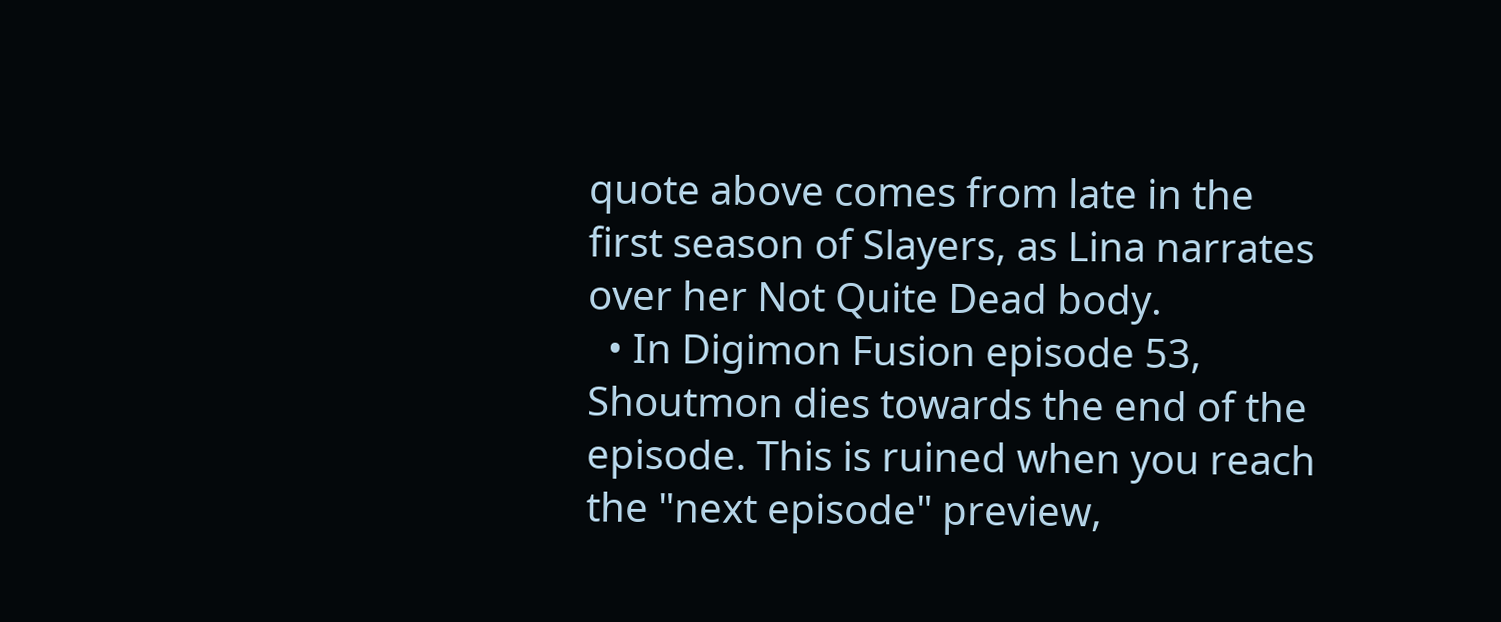quote above comes from late in the first season of Slayers, as Lina narrates over her Not Quite Dead body.
  • In Digimon Fusion episode 53, Shoutmon dies towards the end of the episode. This is ruined when you reach the "next episode" preview,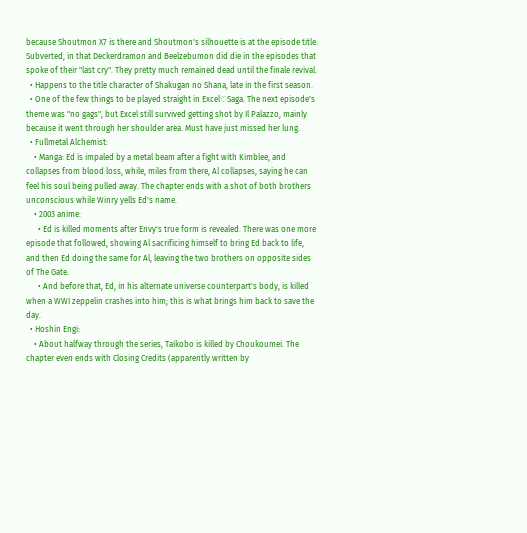because Shoutmon X7 is there and Shoutmon's silhouette is at the episode title. Subverted, in that Deckerdramon and Beelzebumon did die in the episodes that spoke of their "last cry". They pretty much remained dead until the finale revival.
  • Happens to the title character of Shakugan no Shana, late in the first season.
  • One of the few things to be played straight in Excel♡Saga. The next episode's theme was "no gags", but Excel still survived getting shot by Il Palazzo, mainly because it went through her shoulder area. Must have just missed her lung.
  • Fullmetal Alchemist:
    • Manga: Ed is impaled by a metal beam after a fight with Kimblee, and collapses from blood loss, while, miles from there, Al collapses, saying he can feel his soul being pulled away. The chapter ends with a shot of both brothers unconscious while Winry yells Ed's name.
    • 2003 anime:
      • Ed is killed moments after Envy's true form is revealed. There was one more episode that followed, showing Al sacrificing himself to bring Ed back to life, and then Ed doing the same for Al, leaving the two brothers on opposite sides of The Gate.
      • And before that, Ed, in his alternate universe counterpart's body, is killed when a WWI zeppelin crashes into him; this is what brings him back to save the day.
  • Hoshin Engi:
    • About halfway through the series, Taikobo is killed by Choukoumei. The chapter even ends with Closing Credits (apparently written by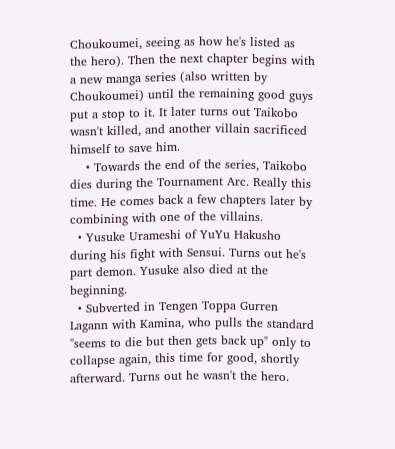Choukoumei, seeing as how he's listed as the hero). Then the next chapter begins with a new manga series (also written by Choukoumei) until the remaining good guys put a stop to it. It later turns out Taikobo wasn't killed, and another villain sacrificed himself to save him.
    • Towards the end of the series, Taikobo dies during the Tournament Arc. Really this time. He comes back a few chapters later by combining with one of the villains.
  • Yusuke Urameshi of YuYu Hakusho during his fight with Sensui. Turns out he's part demon. Yusuke also died at the beginning.
  • Subverted in Tengen Toppa Gurren Lagann with Kamina, who pulls the standard "seems to die but then gets back up" only to collapse again, this time for good, shortly afterward. Turns out he wasn't the hero.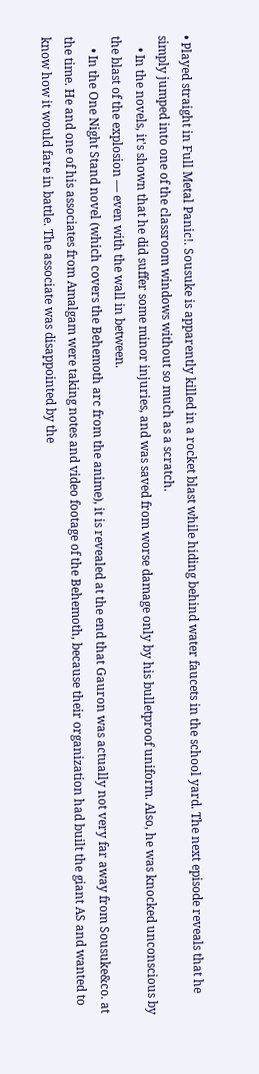• Played straight in Full Metal Panic!. Sousuke is apparently killed in a rocket blast while hiding behind water faucets in the school yard. The next episode reveals that he simply jumped into one of the classroom windows without so much as a scratch.
    • In the novels, it's shown that he did suffer some minor injuries, and was saved from worse damage only by his bulletproof uniform. Also, he was knocked unconscious by the blast of the explosion — even with the wall in between.
    • In the One Night Stand novel (which covers the Behemoth arc from the anime), it is revealed at the end that Gauron was actually not very far away from Sousuke&co. at the time. He and one of his associates from Amalgam were taking notes and video footage of the Behemoth, because their organization had built the giant AS and wanted to know how it would fare in battle. The associate was disappointed by the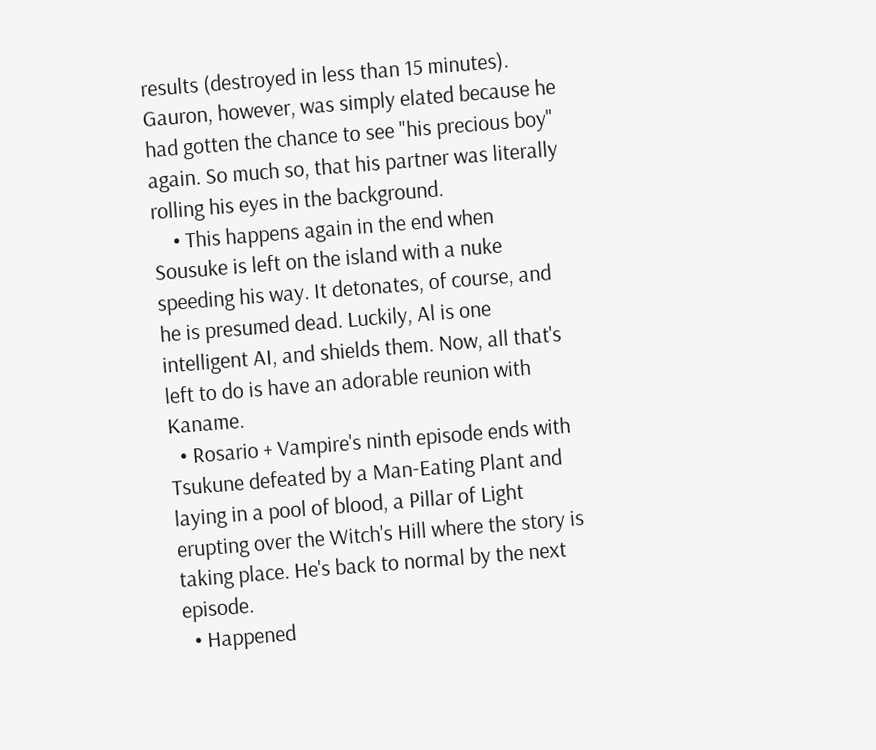results (destroyed in less than 15 minutes). Gauron, however, was simply elated because he had gotten the chance to see "his precious boy" again. So much so, that his partner was literally rolling his eyes in the background.
    • This happens again in the end when Sousuke is left on the island with a nuke speeding his way. It detonates, of course, and he is presumed dead. Luckily, Al is one intelligent AI, and shields them. Now, all that's left to do is have an adorable reunion with Kaname.
  • Rosario + Vampire's ninth episode ends with Tsukune defeated by a Man-Eating Plant and laying in a pool of blood, a Pillar of Light erupting over the Witch's Hill where the story is taking place. He's back to normal by the next episode.
  • Happened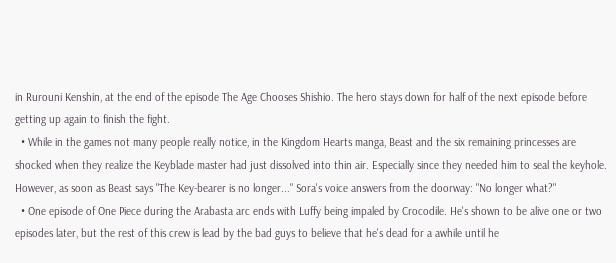in Rurouni Kenshin, at the end of the episode The Age Chooses Shishio. The hero stays down for half of the next episode before getting up again to finish the fight.
  • While in the games not many people really notice, in the Kingdom Hearts manga, Beast and the six remaining princesses are shocked when they realize the Keyblade master had just dissolved into thin air. Especially since they needed him to seal the keyhole. However, as soon as Beast says "The Key-bearer is no longer..." Sora's voice answers from the doorway: "No longer what?"
  • One episode of One Piece during the Arabasta arc ends with Luffy being impaled by Crocodile. He's shown to be alive one or two episodes later, but the rest of this crew is lead by the bad guys to believe that he's dead for a awhile until he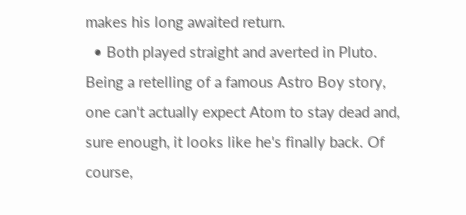makes his long awaited return.
  • Both played straight and averted in Pluto. Being a retelling of a famous Astro Boy story, one can't actually expect Atom to stay dead and, sure enough, it looks like he's finally back. Of course,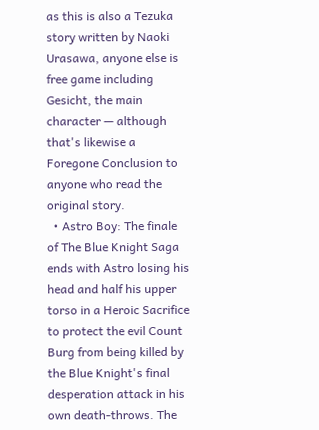as this is also a Tezuka story written by Naoki Urasawa, anyone else is free game including Gesicht, the main character — although that's likewise a Foregone Conclusion to anyone who read the original story.
  • Astro Boy: The finale of The Blue Knight Saga ends with Astro losing his head and half his upper torso in a Heroic Sacrifice to protect the evil Count Burg from being killed by the Blue Knight's final desperation attack in his own death-throws. The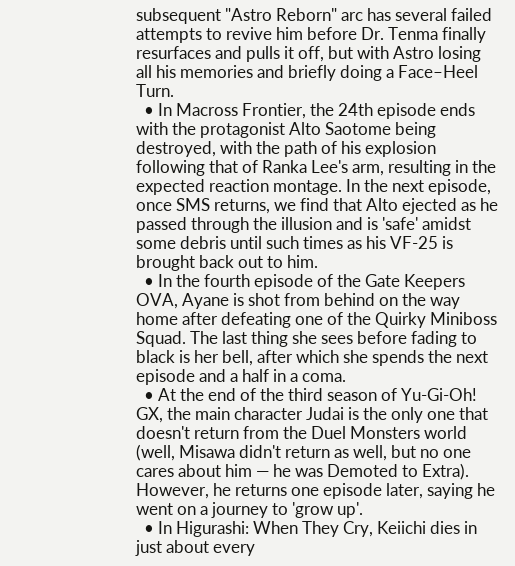subsequent "Astro Reborn" arc has several failed attempts to revive him before Dr. Tenma finally resurfaces and pulls it off, but with Astro losing all his memories and briefly doing a Face–Heel Turn.
  • In Macross Frontier, the 24th episode ends with the protagonist Alto Saotome being destroyed, with the path of his explosion following that of Ranka Lee's arm, resulting in the expected reaction montage. In the next episode, once SMS returns, we find that Alto ejected as he passed through the illusion and is 'safe' amidst some debris until such times as his VF-25 is brought back out to him.
  • In the fourth episode of the Gate Keepers OVA, Ayane is shot from behind on the way home after defeating one of the Quirky Miniboss Squad. The last thing she sees before fading to black is her bell, after which she spends the next episode and a half in a coma.
  • At the end of the third season of Yu-Gi-Oh! GX, the main character Judai is the only one that doesn't return from the Duel Monsters world (well, Misawa didn't return as well, but no one cares about him — he was Demoted to Extra). However, he returns one episode later, saying he went on a journey to 'grow up'.
  • In Higurashi: When They Cry, Keiichi dies in just about every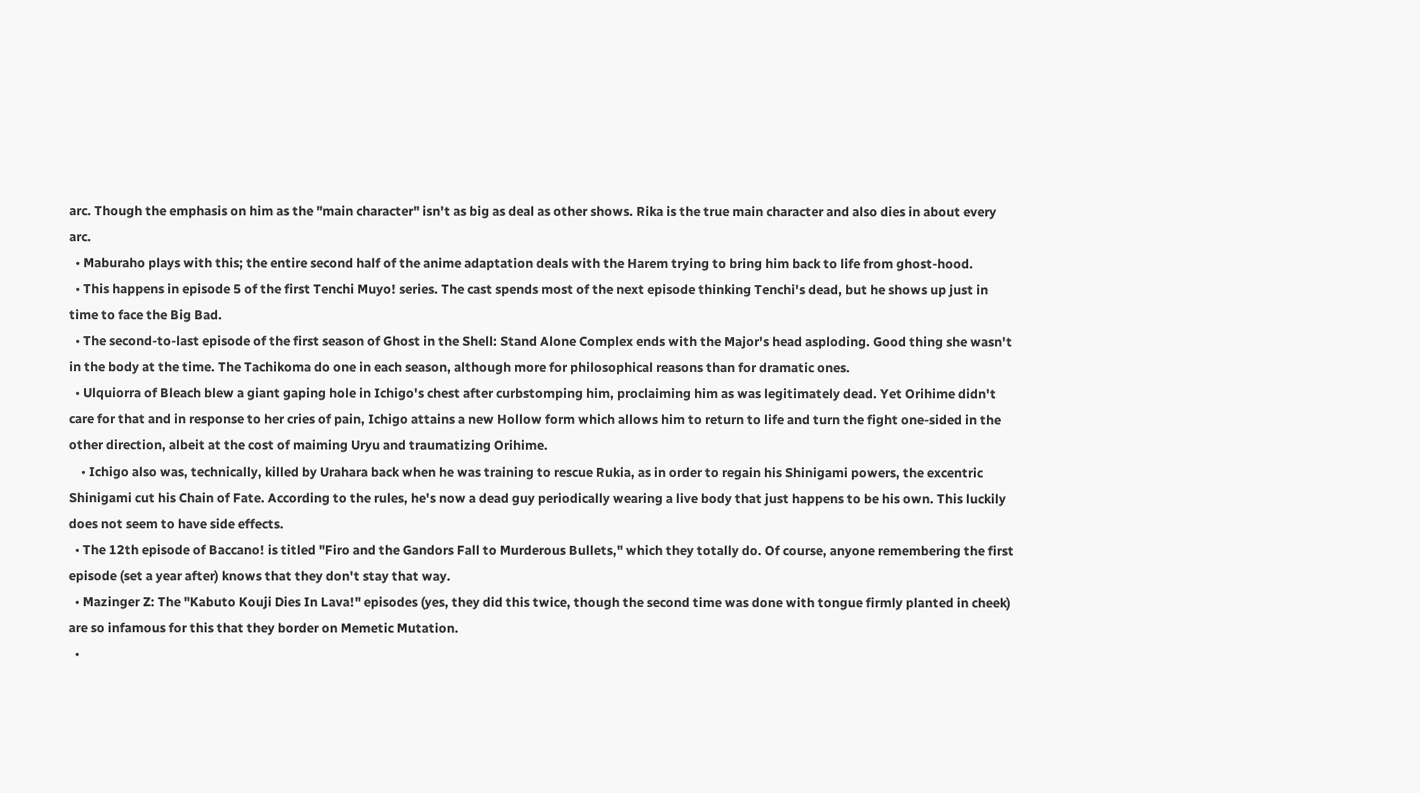arc. Though the emphasis on him as the "main character" isn't as big as deal as other shows. Rika is the true main character and also dies in about every arc.
  • Maburaho plays with this; the entire second half of the anime adaptation deals with the Harem trying to bring him back to life from ghost-hood.
  • This happens in episode 5 of the first Tenchi Muyo! series. The cast spends most of the next episode thinking Tenchi's dead, but he shows up just in time to face the Big Bad.
  • The second-to-last episode of the first season of Ghost in the Shell: Stand Alone Complex ends with the Major's head asploding. Good thing she wasn't in the body at the time. The Tachikoma do one in each season, although more for philosophical reasons than for dramatic ones.
  • Ulquiorra of Bleach blew a giant gaping hole in Ichigo's chest after curbstomping him, proclaiming him as was legitimately dead. Yet Orihime didn't care for that and in response to her cries of pain, Ichigo attains a new Hollow form which allows him to return to life and turn the fight one-sided in the other direction, albeit at the cost of maiming Uryu and traumatizing Orihime.
    • Ichigo also was, technically, killed by Urahara back when he was training to rescue Rukia, as in order to regain his Shinigami powers, the excentric Shinigami cut his Chain of Fate. According to the rules, he's now a dead guy periodically wearing a live body that just happens to be his own. This luckily does not seem to have side effects.
  • The 12th episode of Baccano! is titled "Firo and the Gandors Fall to Murderous Bullets," which they totally do. Of course, anyone remembering the first episode (set a year after) knows that they don't stay that way.
  • Mazinger Z: The "Kabuto Kouji Dies In Lava!" episodes (yes, they did this twice, though the second time was done with tongue firmly planted in cheek) are so infamous for this that they border on Memetic Mutation.
  •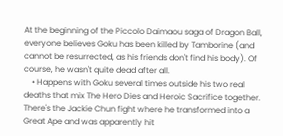At the beginning of the Piccolo Daimaou saga of Dragon Ball, everyone believes Goku has been killed by Tamborine (and cannot be resurrected, as his friends don't find his body). Of course, he wasn't quite dead after all.
    • Happens with Goku several times outside his two real deaths that mix The Hero Dies and Heroic Sacrifice together. There's the Jackie Chun fight where he transformed into a Great Ape and was apparently hit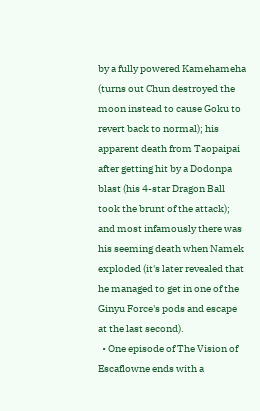by a fully powered Kamehameha (turns out Chun destroyed the moon instead to cause Goku to revert back to normal); his apparent death from Taopaipai after getting hit by a Dodonpa blast (his 4-star Dragon Ball took the brunt of the attack); and most infamously there was his seeming death when Namek exploded (it's later revealed that he managed to get in one of the Ginyu Force's pods and escape at the last second).
  • One episode of The Vision of Escaflowne ends with a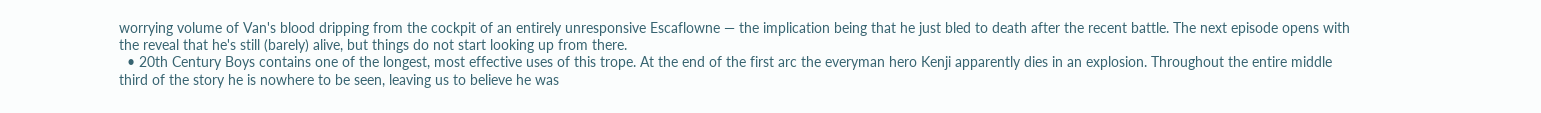worrying volume of Van's blood dripping from the cockpit of an entirely unresponsive Escaflowne — the implication being that he just bled to death after the recent battle. The next episode opens with the reveal that he's still (barely) alive, but things do not start looking up from there.
  • 20th Century Boys contains one of the longest, most effective uses of this trope. At the end of the first arc the everyman hero Kenji apparently dies in an explosion. Throughout the entire middle third of the story he is nowhere to be seen, leaving us to believe he was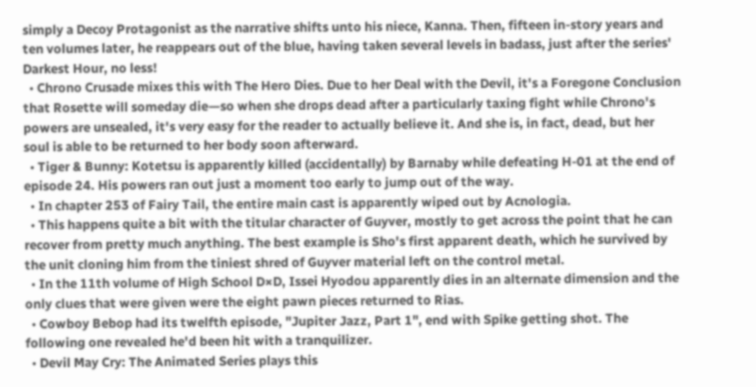simply a Decoy Protagonist as the narrative shifts unto his niece, Kanna. Then, fifteen in-story years and ten volumes later, he reappears out of the blue, having taken several levels in badass, just after the series' Darkest Hour, no less!
  • Chrono Crusade mixes this with The Hero Dies. Due to her Deal with the Devil, it's a Foregone Conclusion that Rosette will someday die—so when she drops dead after a particularly taxing fight while Chrono's powers are unsealed, it's very easy for the reader to actually believe it. And she is, in fact, dead, but her soul is able to be returned to her body soon afterward.
  • Tiger & Bunny: Kotetsu is apparently killed (accidentally) by Barnaby while defeating H-01 at the end of episode 24. His powers ran out just a moment too early to jump out of the way.
  • In chapter 253 of Fairy Tail, the entire main cast is apparently wiped out by Acnologia.
  • This happens quite a bit with the titular character of Guyver, mostly to get across the point that he can recover from pretty much anything. The best example is Sho's first apparent death, which he survived by the unit cloning him from the tiniest shred of Guyver material left on the control metal.
  • In the 11th volume of High School D×D, Issei Hyodou apparently dies in an alternate dimension and the only clues that were given were the eight pawn pieces returned to Rias.
  • Cowboy Bebop had its twelfth episode, "Jupiter Jazz, Part 1", end with Spike getting shot. The following one revealed he'd been hit with a tranquilizer.
  • Devil May Cry: The Animated Series plays this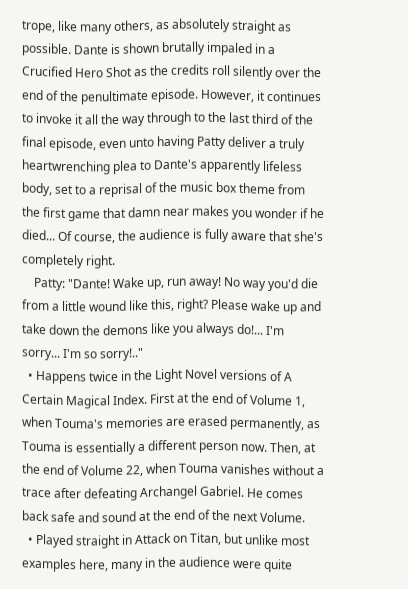trope, like many others, as absolutely straight as possible. Dante is shown brutally impaled in a Crucified Hero Shot as the credits roll silently over the end of the penultimate episode. However, it continues to invoke it all the way through to the last third of the final episode, even unto having Patty deliver a truly heartwrenching plea to Dante's apparently lifeless body, set to a reprisal of the music box theme from the first game that damn near makes you wonder if he died... Of course, the audience is fully aware that she's completely right.
    Patty: "Dante! Wake up, run away! No way you'd die from a little wound like this, right? Please wake up and take down the demons like you always do!... I'm sorry... I'm so sorry!.."
  • Happens twice in the Light Novel versions of A Certain Magical Index. First at the end of Volume 1, when Touma's memories are erased permanently, as Touma is essentially a different person now. Then, at the end of Volume 22, when Touma vanishes without a trace after defeating Archangel Gabriel. He comes back safe and sound at the end of the next Volume.
  • Played straight in Attack on Titan, but unlike most examples here, many in the audience were quite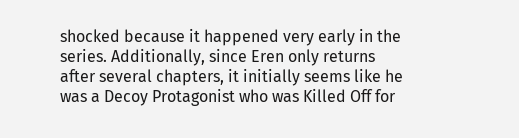shocked because it happened very early in the series. Additionally, since Eren only returns after several chapters, it initially seems like he was a Decoy Protagonist who was Killed Off for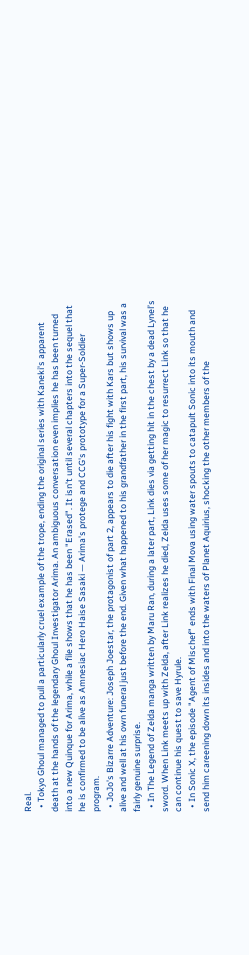Real.
  • Tokyo Ghoul managed to pull a particularly cruel example of the trope, ending the original series with Kaneki's apparent death at the hands of the legendary Ghoul Investigator Arima. An ambiguous conversation even implies he has been turned into a new Quinque for Arima, while a file shows that he has been "Erased". It isn't until several chapters into the sequel that he is confirmed to be alive as Amnesiac Hero Haise Sasaki — Arima's protege and CCG's prototype for a Super-Soldier program.
  • JoJo's Bizarre Adventure: Joseph Joestar, the protagonist of part 2, appears to die after his fight with Kars but shows up alive and well at his own funeral just before the end. Given what happened to his grandfather in the first part, his survival was a fairly genuine surprise.
  • In The Legend of Zelda manga written by Maru Ran, during a later part, Link dies via getting hit in the chest by a dead Lynel’s sword. When Link meets up with Zelda, after Link realizes he died, Zelda uses some of her magic to resurrect Link so that he can continue his quest to save Hyrule.
  • In Sonic X, the episode "Agent of Mischef" ends with Final Mova using water spouts to catapult Sonic into its mouth and send him careening down its insides and into the waters of Planet Aquirius, shocking the other members of the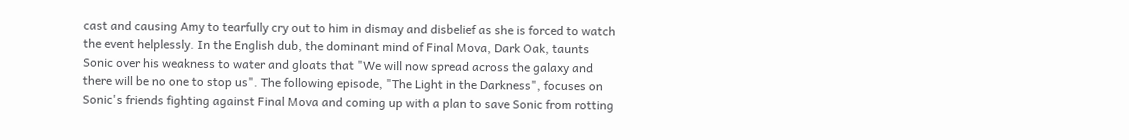cast and causing Amy to tearfully cry out to him in dismay and disbelief as she is forced to watch the event helplessly. In the English dub, the dominant mind of Final Mova, Dark Oak, taunts Sonic over his weakness to water and gloats that "We will now spread across the galaxy and there will be no one to stop us". The following episode, "The Light in the Darkness", focuses on Sonic's friends fighting against Final Mova and coming up with a plan to save Sonic from rotting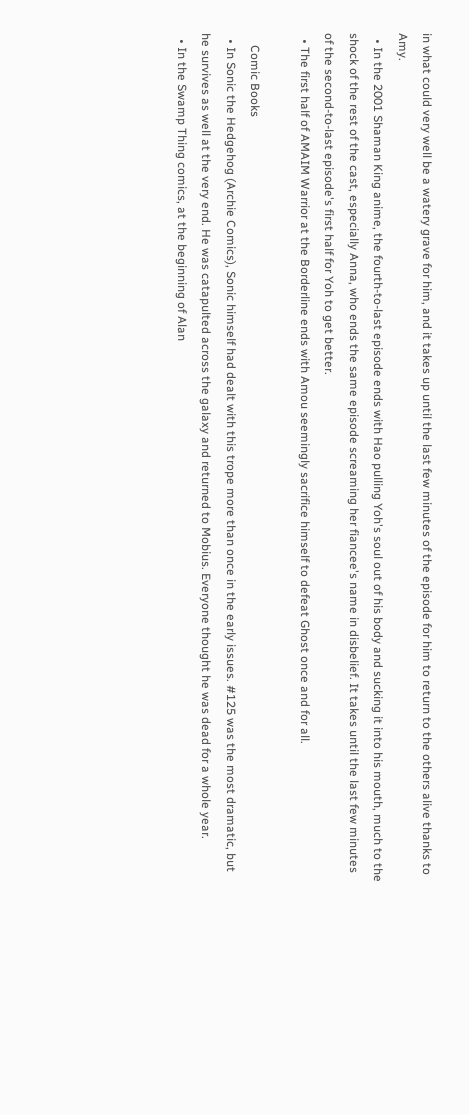in what could very well be a watery grave for him, and it takes up until the last few minutes of the episode for him to return to the others alive thanks to Amy.
  • In the 2001 Shaman King anime, the fourth-to-last episode ends with Hao pulling Yoh's soul out of his body and sucking it into his mouth, much to the shock of the rest of the cast, especially Anna, who ends the same episode screaming her fiancee's name in disbelief. It takes until the last few minutes of the second-to-last episode's first half for Yoh to get better.
  • The first half of AMAIM Warrior at the Borderline ends with Amou seemingly sacrifice himself to defeat Ghost once and for all.

    Comic Books
  • In Sonic the Hedgehog (Archie Comics), Sonic himself had dealt with this trope more than once in the early issues. #125 was the most dramatic, but he survives as well at the very end. He was catapulted across the galaxy and returned to Mobius. Everyone thought he was dead for a whole year.
  • In the Swamp Thing comics, at the beginning of Alan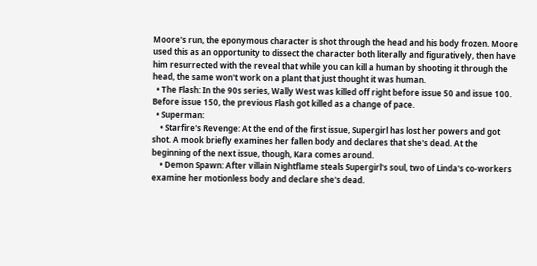Moore's run, the eponymous character is shot through the head and his body frozen. Moore used this as an opportunity to dissect the character both literally and figuratively, then have him resurrected with the reveal that while you can kill a human by shooting it through the head, the same won't work on a plant that just thought it was human.
  • The Flash: In the 90s series, Wally West was killed off right before issue 50 and issue 100. Before issue 150, the previous Flash got killed as a change of pace.
  • Superman:
    • Starfire's Revenge: At the end of the first issue, Supergirl has lost her powers and got shot. A mook briefly examines her fallen body and declares that she's dead. At the beginning of the next issue, though, Kara comes around.
    • Demon Spawn: After villain Nightflame steals Supergirl's soul, two of Linda's co-workers examine her motionless body and declare she's dead.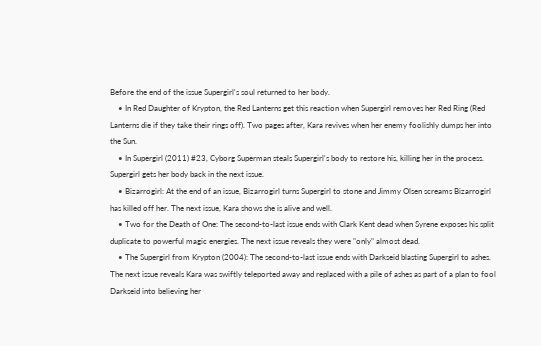Before the end of the issue Supergirl's soul returned to her body.
    • In Red Daughter of Krypton, the Red Lanterns get this reaction when Supergirl removes her Red Ring (Red Lanterns die if they take their rings off). Two pages after, Kara revives when her enemy foolishly dumps her into the Sun.
    • In Supergirl (2011) #23, Cyborg Superman steals Supergirl's body to restore his, killing her in the process. Supergirl gets her body back in the next issue.
    • Bizarrogirl: At the end of an issue, Bizarrogirl turns Supergirl to stone and Jimmy Olsen screams Bizarrogirl has killed off her. The next issue, Kara shows she is alive and well.
    • Two for the Death of One: The second-to-last issue ends with Clark Kent dead when Syrene exposes his split duplicate to powerful magic energies. The next issue reveals they were "only" almost dead.
    • The Supergirl from Krypton (2004): The second-to-last issue ends with Darkseid blasting Supergirl to ashes. The next issue reveals Kara was swiftly teleported away and replaced with a pile of ashes as part of a plan to fool Darkseid into believing her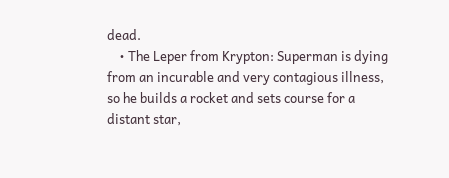dead.
    • The Leper from Krypton: Superman is dying from an incurable and very contagious illness, so he builds a rocket and sets course for a distant star,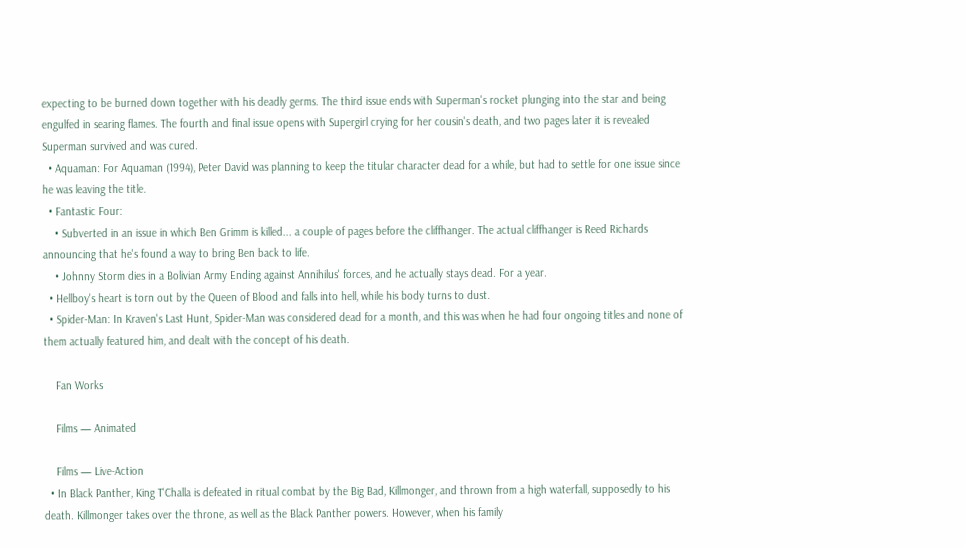expecting to be burned down together with his deadly germs. The third issue ends with Superman's rocket plunging into the star and being engulfed in searing flames. The fourth and final issue opens with Supergirl crying for her cousin's death, and two pages later it is revealed Superman survived and was cured.
  • Aquaman: For Aquaman (1994), Peter David was planning to keep the titular character dead for a while, but had to settle for one issue since he was leaving the title.
  • Fantastic Four:
    • Subverted in an issue in which Ben Grimm is killed... a couple of pages before the cliffhanger. The actual cliffhanger is Reed Richards announcing that he's found a way to bring Ben back to life.
    • Johnny Storm dies in a Bolivian Army Ending against Annihilus' forces, and he actually stays dead. For a year.
  • Hellboy's heart is torn out by the Queen of Blood and falls into hell, while his body turns to dust.
  • Spider-Man: In Kraven's Last Hunt, Spider-Man was considered dead for a month, and this was when he had four ongoing titles and none of them actually featured him, and dealt with the concept of his death.

    Fan Works

    Films — Animated

    Films — Live-Action
  • In Black Panther, King T'Challa is defeated in ritual combat by the Big Bad, Killmonger, and thrown from a high waterfall, supposedly to his death. Killmonger takes over the throne, as well as the Black Panther powers. However, when his family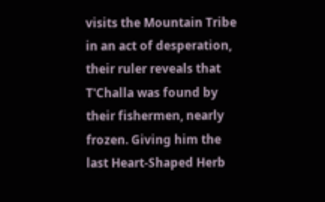visits the Mountain Tribe in an act of desperation, their ruler reveals that T'Challa was found by their fishermen, nearly frozen. Giving him the last Heart-Shaped Herb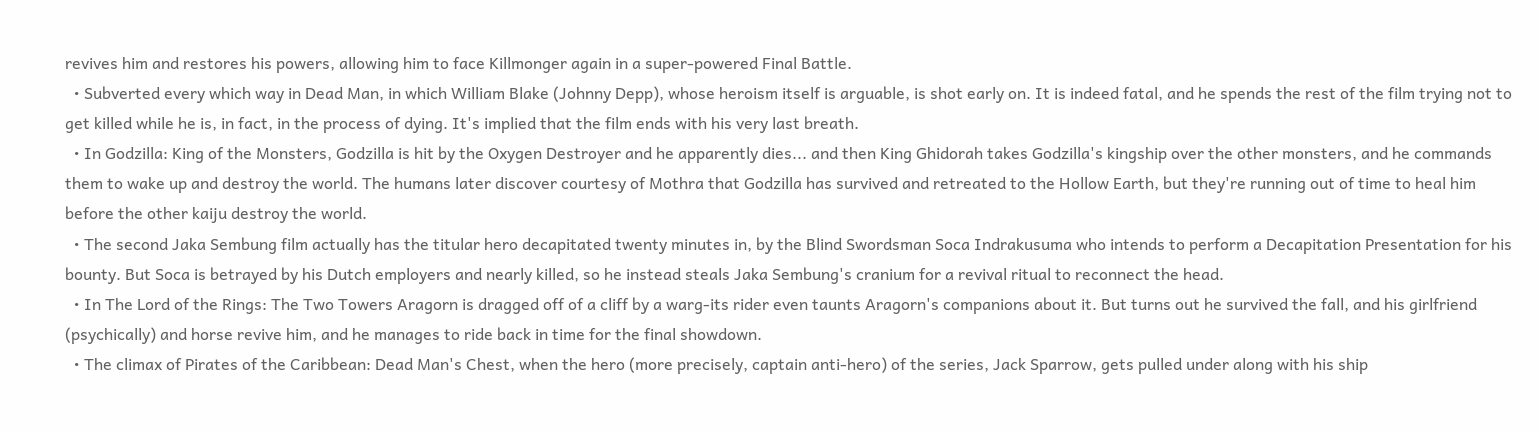revives him and restores his powers, allowing him to face Killmonger again in a super-powered Final Battle.
  • Subverted every which way in Dead Man, in which William Blake (Johnny Depp), whose heroism itself is arguable, is shot early on. It is indeed fatal, and he spends the rest of the film trying not to get killed while he is, in fact, in the process of dying. It's implied that the film ends with his very last breath.
  • In Godzilla: King of the Monsters, Godzilla is hit by the Oxygen Destroyer and he apparently dies... and then King Ghidorah takes Godzilla's kingship over the other monsters, and he commands them to wake up and destroy the world. The humans later discover courtesy of Mothra that Godzilla has survived and retreated to the Hollow Earth, but they're running out of time to heal him before the other kaiju destroy the world.
  • The second Jaka Sembung film actually has the titular hero decapitated twenty minutes in, by the Blind Swordsman Soca Indrakusuma who intends to perform a Decapitation Presentation for his bounty. But Soca is betrayed by his Dutch employers and nearly killed, so he instead steals Jaka Sembung's cranium for a revival ritual to reconnect the head.
  • In The Lord of the Rings: The Two Towers Aragorn is dragged off of a cliff by a warg-its rider even taunts Aragorn's companions about it. But turns out he survived the fall, and his girlfriend (psychically) and horse revive him, and he manages to ride back in time for the final showdown.
  • The climax of Pirates of the Caribbean: Dead Man's Chest, when the hero (more precisely, captain anti-hero) of the series, Jack Sparrow, gets pulled under along with his ship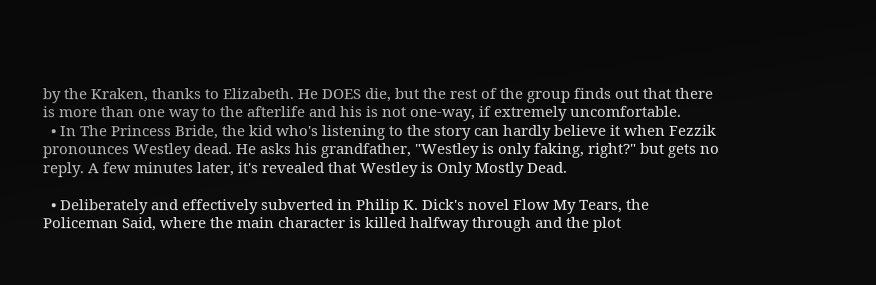by the Kraken, thanks to Elizabeth. He DOES die, but the rest of the group finds out that there is more than one way to the afterlife and his is not one-way, if extremely uncomfortable.
  • In The Princess Bride, the kid who's listening to the story can hardly believe it when Fezzik pronounces Westley dead. He asks his grandfather, "Westley is only faking, right?" but gets no reply. A few minutes later, it's revealed that Westley is Only Mostly Dead.

  • Deliberately and effectively subverted in Philip K. Dick's novel Flow My Tears, the Policeman Said, where the main character is killed halfway through and the plot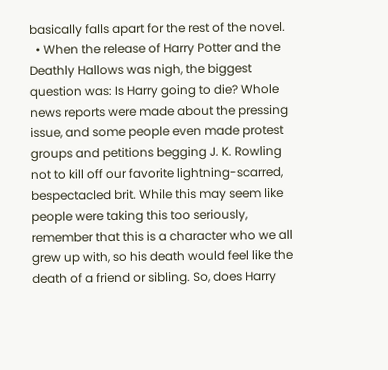basically falls apart for the rest of the novel.
  • When the release of Harry Potter and the Deathly Hallows was nigh, the biggest question was: Is Harry going to die? Whole news reports were made about the pressing issue, and some people even made protest groups and petitions begging J. K. Rowling not to kill off our favorite lightning-scarred, bespectacled brit. While this may seem like people were taking this too seriously, remember that this is a character who we all grew up with, so his death would feel like the death of a friend or sibling. So, does Harry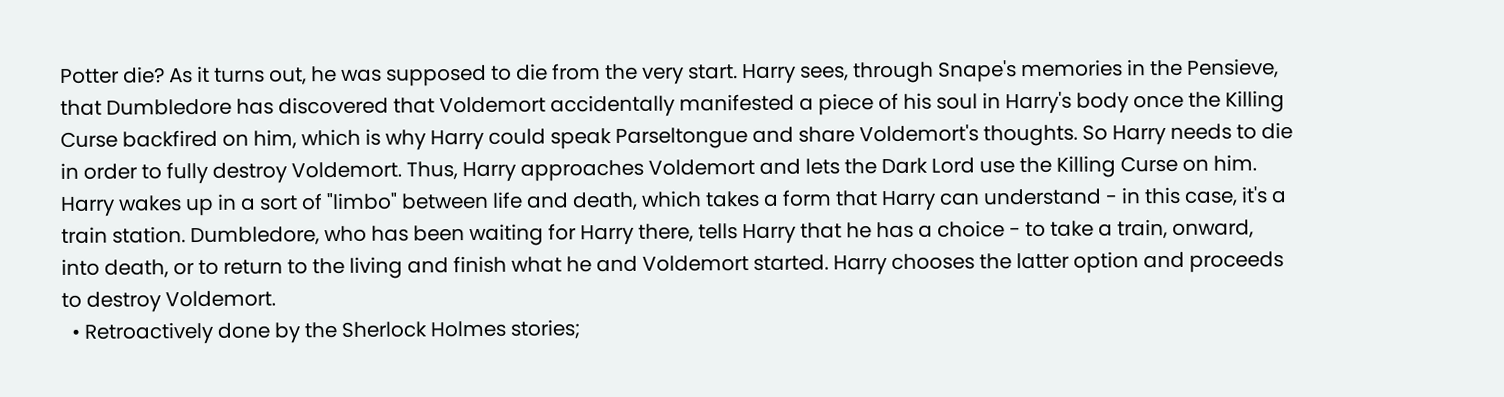Potter die? As it turns out, he was supposed to die from the very start. Harry sees, through Snape's memories in the Pensieve, that Dumbledore has discovered that Voldemort accidentally manifested a piece of his soul in Harry's body once the Killing Curse backfired on him, which is why Harry could speak Parseltongue and share Voldemort's thoughts. So Harry needs to die in order to fully destroy Voldemort. Thus, Harry approaches Voldemort and lets the Dark Lord use the Killing Curse on him. Harry wakes up in a sort of "limbo" between life and death, which takes a form that Harry can understand - in this case, it's a train station. Dumbledore, who has been waiting for Harry there, tells Harry that he has a choice - to take a train, onward, into death, or to return to the living and finish what he and Voldemort started. Harry chooses the latter option and proceeds to destroy Voldemort.
  • Retroactively done by the Sherlock Holmes stories;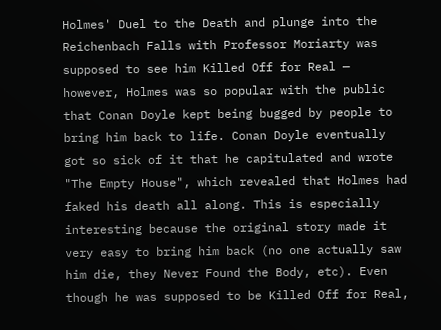Holmes' Duel to the Death and plunge into the Reichenbach Falls with Professor Moriarty was supposed to see him Killed Off for Real — however, Holmes was so popular with the public that Conan Doyle kept being bugged by people to bring him back to life. Conan Doyle eventually got so sick of it that he capitulated and wrote "The Empty House", which revealed that Holmes had faked his death all along. This is especially interesting because the original story made it very easy to bring him back (no one actually saw him die, they Never Found the Body, etc). Even though he was supposed to be Killed Off for Real,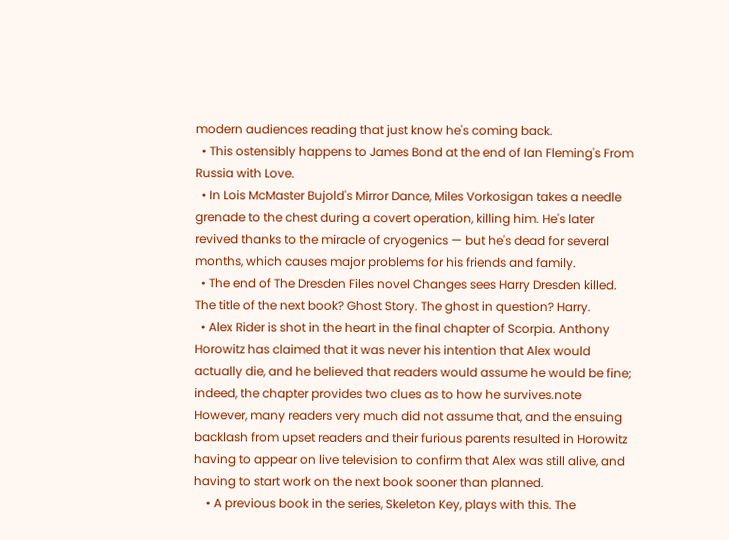modern audiences reading that just know he's coming back.
  • This ostensibly happens to James Bond at the end of Ian Fleming's From Russia with Love.
  • In Lois McMaster Bujold's Mirror Dance, Miles Vorkosigan takes a needle grenade to the chest during a covert operation, killing him. He's later revived thanks to the miracle of cryogenics — but he's dead for several months, which causes major problems for his friends and family.
  • The end of The Dresden Files novel Changes sees Harry Dresden killed. The title of the next book? Ghost Story. The ghost in question? Harry.
  • Alex Rider is shot in the heart in the final chapter of Scorpia. Anthony Horowitz has claimed that it was never his intention that Alex would actually die, and he believed that readers would assume he would be fine; indeed, the chapter provides two clues as to how he survives.note  However, many readers very much did not assume that, and the ensuing backlash from upset readers and their furious parents resulted in Horowitz having to appear on live television to confirm that Alex was still alive, and having to start work on the next book sooner than planned.
    • A previous book in the series, Skeleton Key, plays with this. The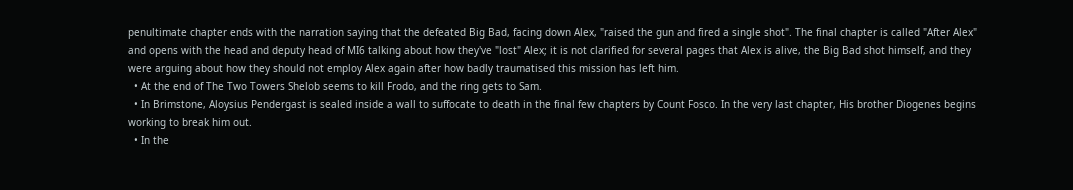penultimate chapter ends with the narration saying that the defeated Big Bad, facing down Alex, "raised the gun and fired a single shot". The final chapter is called "After Alex" and opens with the head and deputy head of MI6 talking about how they've "lost" Alex; it is not clarified for several pages that Alex is alive, the Big Bad shot himself, and they were arguing about how they should not employ Alex again after how badly traumatised this mission has left him.
  • At the end of The Two Towers Shelob seems to kill Frodo, and the ring gets to Sam.
  • In Brimstone, Aloysius Pendergast is sealed inside a wall to suffocate to death in the final few chapters by Count Fosco. In the very last chapter, His brother Diogenes begins working to break him out.
  • In the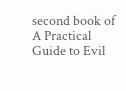second book of A Practical Guide to Evil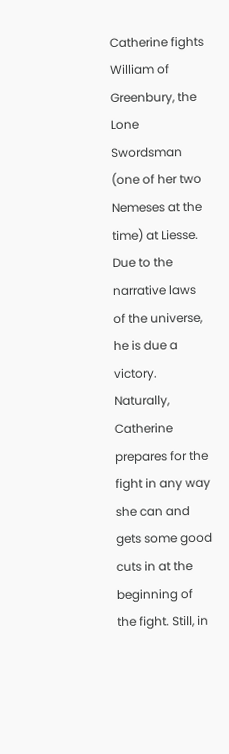Catherine fights William of Greenbury, the Lone Swordsman (one of her two Nemeses at the time) at Liesse. Due to the narrative laws of the universe, he is due a victory. Naturally, Catherine prepares for the fight in any way she can and gets some good cuts in at the beginning of the fight. Still, in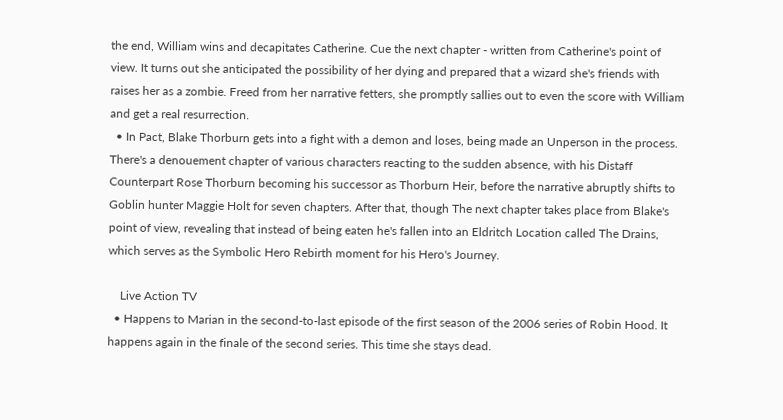the end, William wins and decapitates Catherine. Cue the next chapter - written from Catherine's point of view. It turns out she anticipated the possibility of her dying and prepared that a wizard she's friends with raises her as a zombie. Freed from her narrative fetters, she promptly sallies out to even the score with William and get a real resurrection.
  • In Pact, Blake Thorburn gets into a fight with a demon and loses, being made an Unperson in the process. There's a denouement chapter of various characters reacting to the sudden absence, with his Distaff Counterpart Rose Thorburn becoming his successor as Thorburn Heir, before the narrative abruptly shifts to Goblin hunter Maggie Holt for seven chapters. After that, though The next chapter takes place from Blake's point of view, revealing that instead of being eaten he's fallen into an Eldritch Location called The Drains, which serves as the Symbolic Hero Rebirth moment for his Hero's Journey.

    Live Action TV
  • Happens to Marian in the second-to-last episode of the first season of the 2006 series of Robin Hood. It happens again in the finale of the second series. This time she stays dead.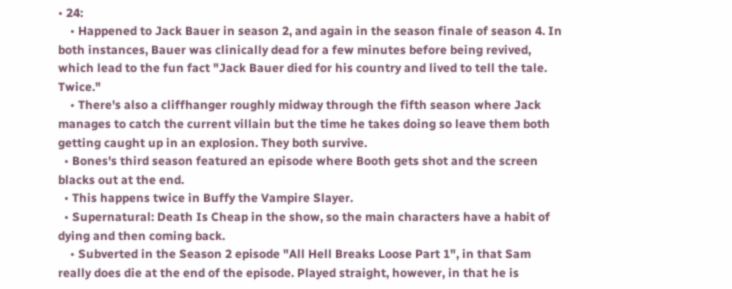• 24:
    • Happened to Jack Bauer in season 2, and again in the season finale of season 4. In both instances, Bauer was clinically dead for a few minutes before being revived, which lead to the fun fact "Jack Bauer died for his country and lived to tell the tale. Twice."
    • There's also a cliffhanger roughly midway through the fifth season where Jack manages to catch the current villain but the time he takes doing so leave them both getting caught up in an explosion. They both survive.
  • Bones's third season featured an episode where Booth gets shot and the screen blacks out at the end.
  • This happens twice in Buffy the Vampire Slayer.
  • Supernatural: Death Is Cheap in the show, so the main characters have a habit of dying and then coming back.
    • Subverted in the Season 2 episode "All Hell Breaks Loose Part 1", in that Sam really does die at the end of the episode. Played straight, however, in that he is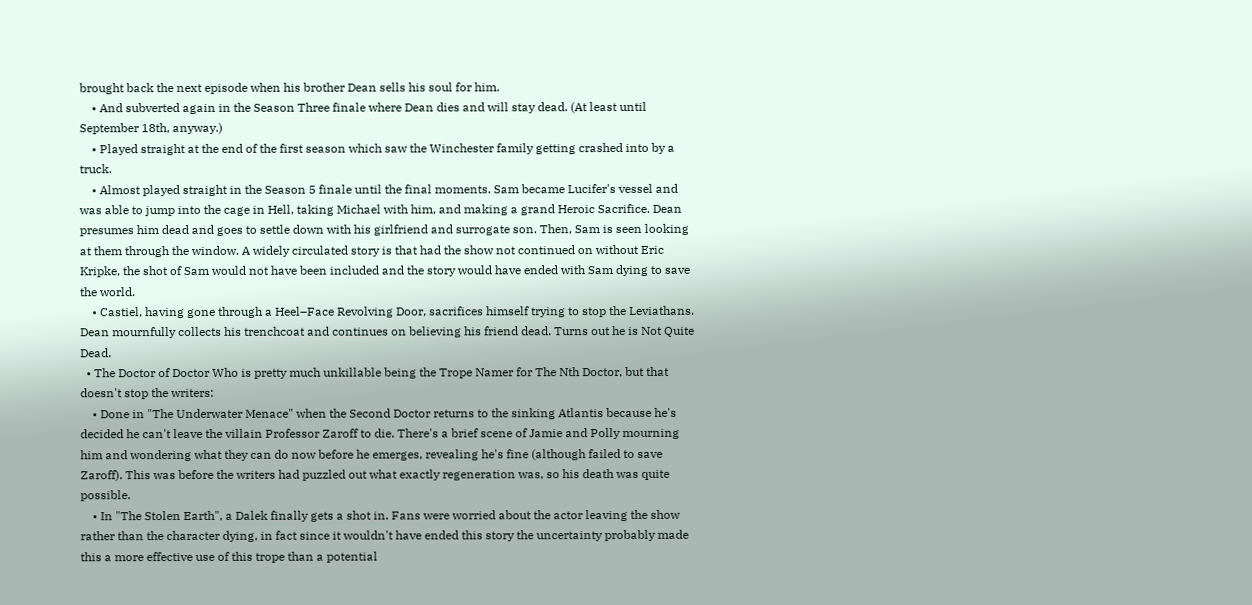brought back the next episode when his brother Dean sells his soul for him.
    • And subverted again in the Season Three finale where Dean dies and will stay dead. (At least until September 18th, anyway.)
    • Played straight at the end of the first season which saw the Winchester family getting crashed into by a truck.
    • Almost played straight in the Season 5 finale until the final moments. Sam became Lucifer's vessel and was able to jump into the cage in Hell, taking Michael with him, and making a grand Heroic Sacrifice. Dean presumes him dead and goes to settle down with his girlfriend and surrogate son. Then, Sam is seen looking at them through the window. A widely circulated story is that had the show not continued on without Eric Kripke, the shot of Sam would not have been included and the story would have ended with Sam dying to save the world.
    • Castiel, having gone through a Heel–Face Revolving Door, sacrifices himself trying to stop the Leviathans. Dean mournfully collects his trenchcoat and continues on believing his friend dead. Turns out he is Not Quite Dead.
  • The Doctor of Doctor Who is pretty much unkillable being the Trope Namer for The Nth Doctor, but that doesn't stop the writers:
    • Done in "The Underwater Menace" when the Second Doctor returns to the sinking Atlantis because he's decided he can't leave the villain Professor Zaroff to die. There's a brief scene of Jamie and Polly mourning him and wondering what they can do now before he emerges, revealing he's fine (although failed to save Zaroff). This was before the writers had puzzled out what exactly regeneration was, so his death was quite possible.
    • In "The Stolen Earth", a Dalek finally gets a shot in. Fans were worried about the actor leaving the show rather than the character dying, in fact since it wouldn't have ended this story the uncertainty probably made this a more effective use of this trope than a potential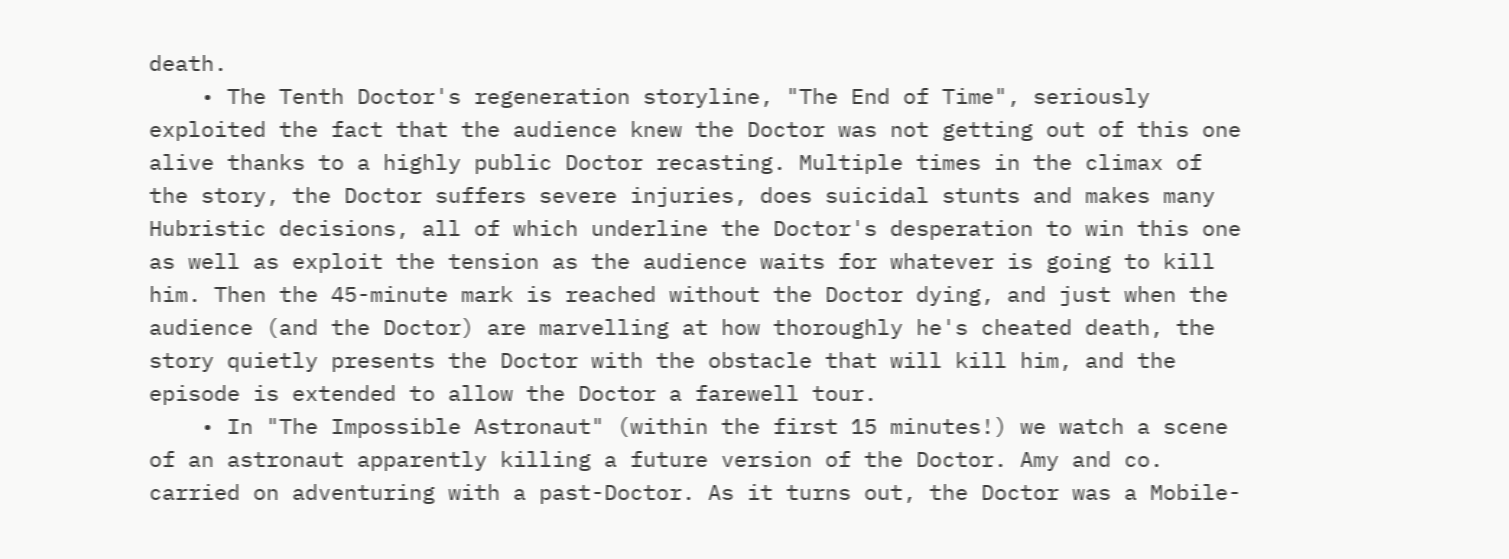death.
    • The Tenth Doctor's regeneration storyline, "The End of Time", seriously exploited the fact that the audience knew the Doctor was not getting out of this one alive thanks to a highly public Doctor recasting. Multiple times in the climax of the story, the Doctor suffers severe injuries, does suicidal stunts and makes many Hubristic decisions, all of which underline the Doctor's desperation to win this one as well as exploit the tension as the audience waits for whatever is going to kill him. Then the 45-minute mark is reached without the Doctor dying, and just when the audience (and the Doctor) are marvelling at how thoroughly he's cheated death, the story quietly presents the Doctor with the obstacle that will kill him, and the episode is extended to allow the Doctor a farewell tour.
    • In "The Impossible Astronaut" (within the first 15 minutes!) we watch a scene of an astronaut apparently killing a future version of the Doctor. Amy and co. carried on adventuring with a past-Doctor. As it turns out, the Doctor was a Mobile-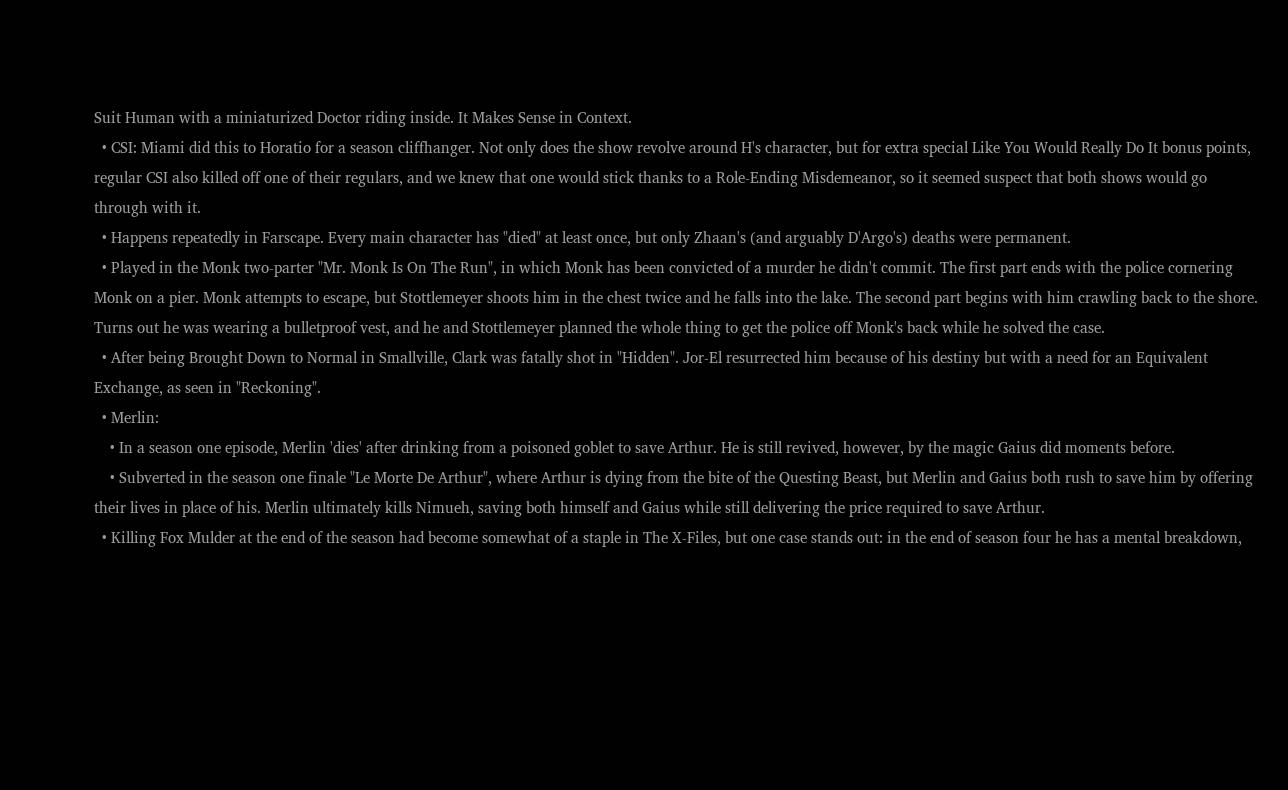Suit Human with a miniaturized Doctor riding inside. It Makes Sense in Context.
  • CSI: Miami did this to Horatio for a season cliffhanger. Not only does the show revolve around H's character, but for extra special Like You Would Really Do It bonus points, regular CSI also killed off one of their regulars, and we knew that one would stick thanks to a Role-Ending Misdemeanor, so it seemed suspect that both shows would go through with it.
  • Happens repeatedly in Farscape. Every main character has "died" at least once, but only Zhaan's (and arguably D'Argo's) deaths were permanent.
  • Played in the Monk two-parter "Mr. Monk Is On The Run", in which Monk has been convicted of a murder he didn't commit. The first part ends with the police cornering Monk on a pier. Monk attempts to escape, but Stottlemeyer shoots him in the chest twice and he falls into the lake. The second part begins with him crawling back to the shore. Turns out he was wearing a bulletproof vest, and he and Stottlemeyer planned the whole thing to get the police off Monk's back while he solved the case.
  • After being Brought Down to Normal in Smallville, Clark was fatally shot in "Hidden". Jor-El resurrected him because of his destiny but with a need for an Equivalent Exchange, as seen in "Reckoning".
  • Merlin:
    • In a season one episode, Merlin 'dies' after drinking from a poisoned goblet to save Arthur. He is still revived, however, by the magic Gaius did moments before.
    • Subverted in the season one finale "Le Morte De Arthur", where Arthur is dying from the bite of the Questing Beast, but Merlin and Gaius both rush to save him by offering their lives in place of his. Merlin ultimately kills Nimueh, saving both himself and Gaius while still delivering the price required to save Arthur.
  • Killing Fox Mulder at the end of the season had become somewhat of a staple in The X-Files, but one case stands out: in the end of season four he has a mental breakdown,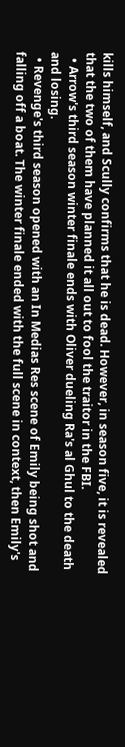kills himself, and Scully confirms that he is dead. However, in season five, it is revealed that the two of them have planned it all out to fool the traitor in the FBI.
  • Arrow's third season winter finale ends with Oliver dueling Ra's al Ghul to the death and losing.
  • Revenge's third season opened with an In Medias Res scene of Emily being shot and falling off a boat. The winter finale ended with the full scene in context, then Emily's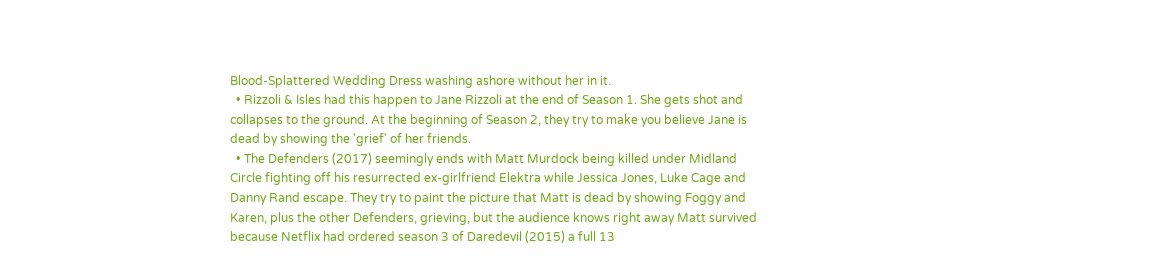Blood-Splattered Wedding Dress washing ashore without her in it.
  • Rizzoli & Isles had this happen to Jane Rizzoli at the end of Season 1. She gets shot and collapses to the ground. At the beginning of Season 2, they try to make you believe Jane is dead by showing the 'grief' of her friends.
  • The Defenders (2017) seemingly ends with Matt Murdock being killed under Midland Circle fighting off his resurrected ex-girlfriend Elektra while Jessica Jones, Luke Cage and Danny Rand escape. They try to paint the picture that Matt is dead by showing Foggy and Karen, plus the other Defenders, grieving, but the audience knows right away Matt survived because Netflix had ordered season 3 of Daredevil (2015) a full 13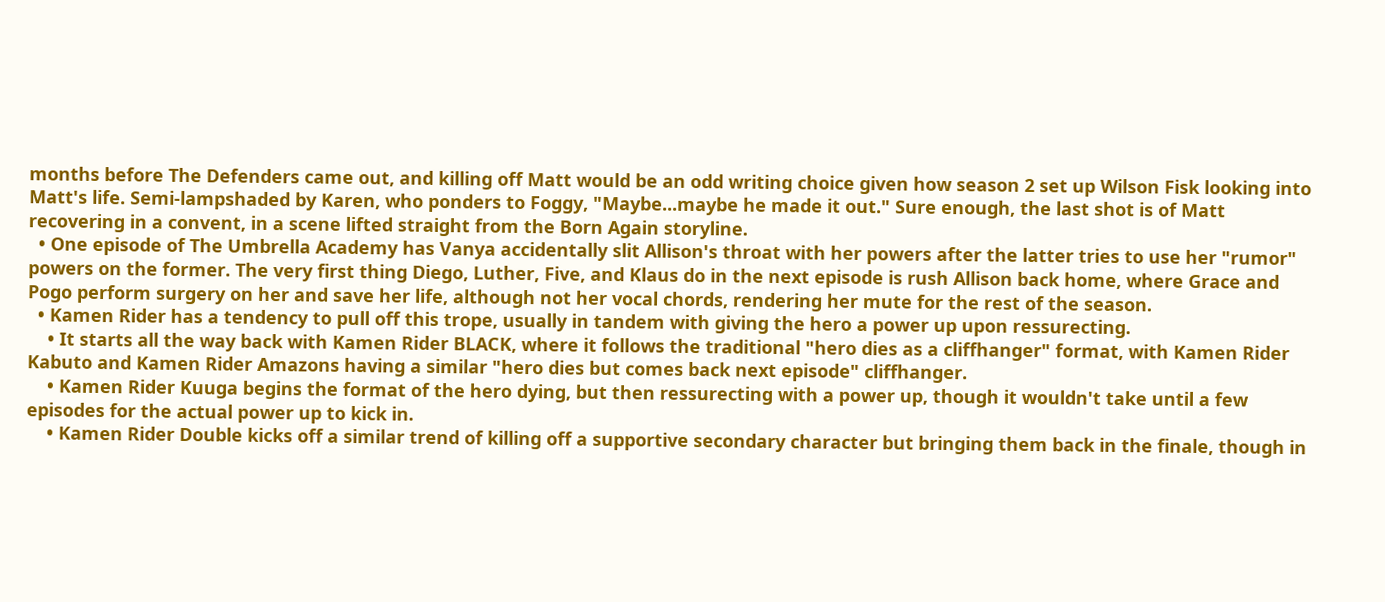months before The Defenders came out, and killing off Matt would be an odd writing choice given how season 2 set up Wilson Fisk looking into Matt's life. Semi-lampshaded by Karen, who ponders to Foggy, "Maybe...maybe he made it out." Sure enough, the last shot is of Matt recovering in a convent, in a scene lifted straight from the Born Again storyline.
  • One episode of The Umbrella Academy has Vanya accidentally slit Allison's throat with her powers after the latter tries to use her "rumor" powers on the former. The very first thing Diego, Luther, Five, and Klaus do in the next episode is rush Allison back home, where Grace and Pogo perform surgery on her and save her life, although not her vocal chords, rendering her mute for the rest of the season.
  • Kamen Rider has a tendency to pull off this trope, usually in tandem with giving the hero a power up upon ressurecting.
    • It starts all the way back with Kamen Rider BLACK, where it follows the traditional "hero dies as a cliffhanger" format, with Kamen Rider Kabuto and Kamen Rider Amazons having a similar "hero dies but comes back next episode" cliffhanger.
    • Kamen Rider Kuuga begins the format of the hero dying, but then ressurecting with a power up, though it wouldn't take until a few episodes for the actual power up to kick in.
    • Kamen Rider Double kicks off a similar trend of killing off a supportive secondary character but bringing them back in the finale, though in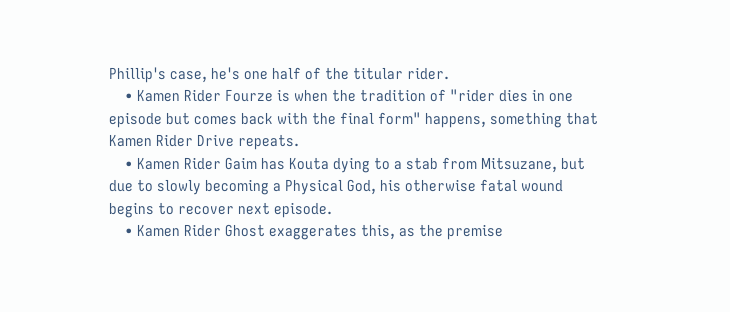Phillip's case, he's one half of the titular rider.
    • Kamen Rider Fourze is when the tradition of "rider dies in one episode but comes back with the final form" happens, something that Kamen Rider Drive repeats.
    • Kamen Rider Gaim has Kouta dying to a stab from Mitsuzane, but due to slowly becoming a Physical God, his otherwise fatal wound begins to recover next episode.
    • Kamen Rider Ghost exaggerates this, as the premise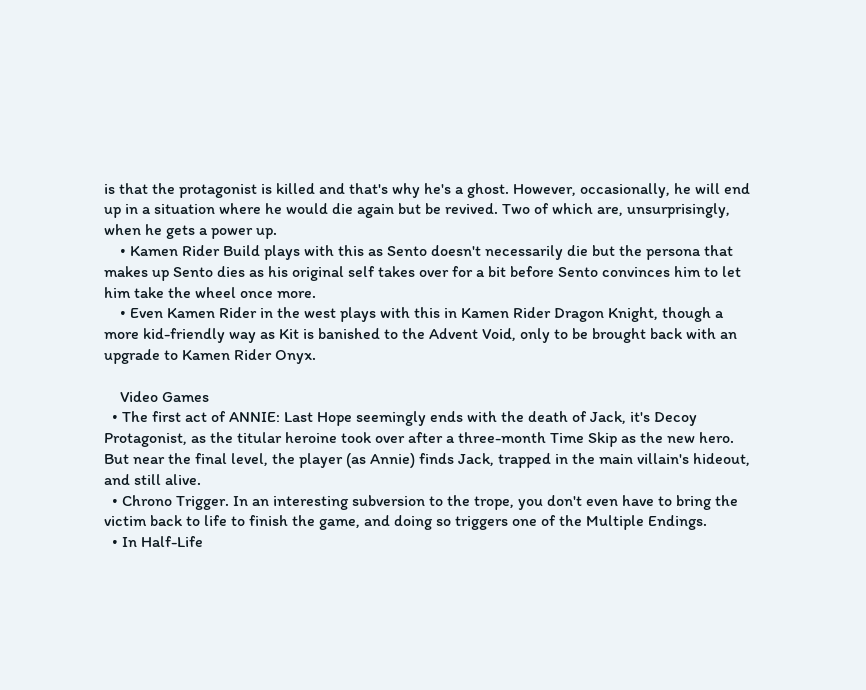is that the protagonist is killed and that's why he's a ghost. However, occasionally, he will end up in a situation where he would die again but be revived. Two of which are, unsurprisingly, when he gets a power up.
    • Kamen Rider Build plays with this as Sento doesn't necessarily die but the persona that makes up Sento dies as his original self takes over for a bit before Sento convinces him to let him take the wheel once more.
    • Even Kamen Rider in the west plays with this in Kamen Rider Dragon Knight, though a more kid-friendly way as Kit is banished to the Advent Void, only to be brought back with an upgrade to Kamen Rider Onyx.

    Video Games
  • The first act of ANNIE: Last Hope seemingly ends with the death of Jack, it's Decoy Protagonist, as the titular heroine took over after a three-month Time Skip as the new hero. But near the final level, the player (as Annie) finds Jack, trapped in the main villain's hideout, and still alive.
  • Chrono Trigger. In an interesting subversion to the trope, you don't even have to bring the victim back to life to finish the game, and doing so triggers one of the Multiple Endings.
  • In Half-Life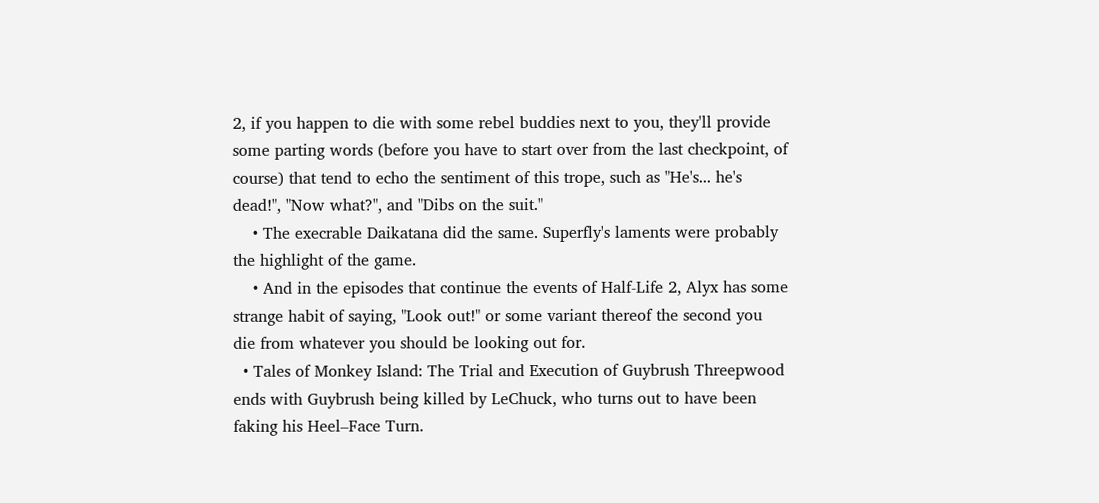2, if you happen to die with some rebel buddies next to you, they'll provide some parting words (before you have to start over from the last checkpoint, of course) that tend to echo the sentiment of this trope, such as "He's... he's dead!", "Now what?", and "Dibs on the suit."
    • The execrable Daikatana did the same. Superfly's laments were probably the highlight of the game.
    • And in the episodes that continue the events of Half-Life 2, Alyx has some strange habit of saying, "Look out!" or some variant thereof the second you die from whatever you should be looking out for.
  • Tales of Monkey Island: The Trial and Execution of Guybrush Threepwood ends with Guybrush being killed by LeChuck, who turns out to have been faking his Heel–Face Turn.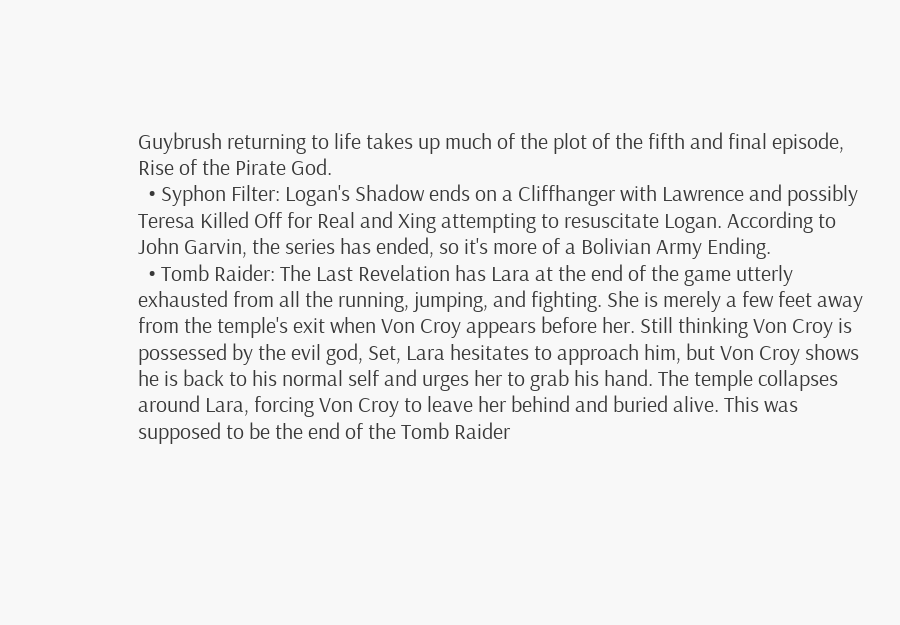Guybrush returning to life takes up much of the plot of the fifth and final episode, Rise of the Pirate God.
  • Syphon Filter: Logan's Shadow ends on a Cliffhanger with Lawrence and possibly Teresa Killed Off for Real and Xing attempting to resuscitate Logan. According to John Garvin, the series has ended, so it's more of a Bolivian Army Ending.
  • Tomb Raider: The Last Revelation has Lara at the end of the game utterly exhausted from all the running, jumping, and fighting. She is merely a few feet away from the temple's exit when Von Croy appears before her. Still thinking Von Croy is possessed by the evil god, Set, Lara hesitates to approach him, but Von Croy shows he is back to his normal self and urges her to grab his hand. The temple collapses around Lara, forcing Von Croy to leave her behind and buried alive. This was supposed to be the end of the Tomb Raider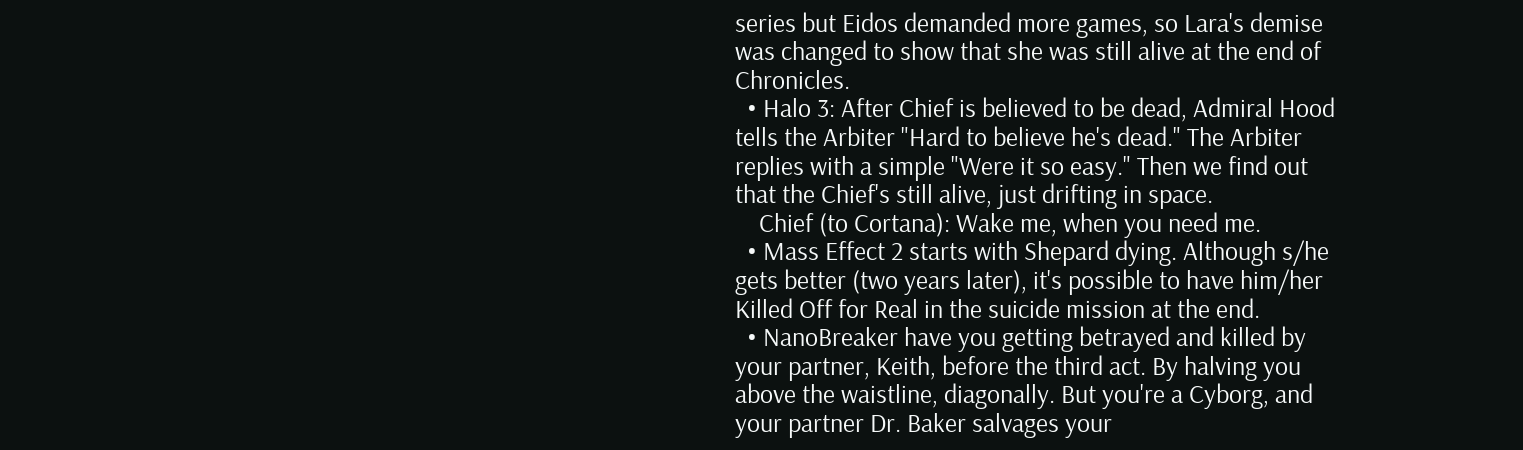series but Eidos demanded more games, so Lara's demise was changed to show that she was still alive at the end of Chronicles.
  • Halo 3: After Chief is believed to be dead, Admiral Hood tells the Arbiter "Hard to believe he's dead." The Arbiter replies with a simple "Were it so easy." Then we find out that the Chief's still alive, just drifting in space.
    Chief (to Cortana): Wake me, when you need me.
  • Mass Effect 2 starts with Shepard dying. Although s/he gets better (two years later), it's possible to have him/her Killed Off for Real in the suicide mission at the end.
  • NanoBreaker have you getting betrayed and killed by your partner, Keith, before the third act. By halving you above the waistline, diagonally. But you're a Cyborg, and your partner Dr. Baker salvages your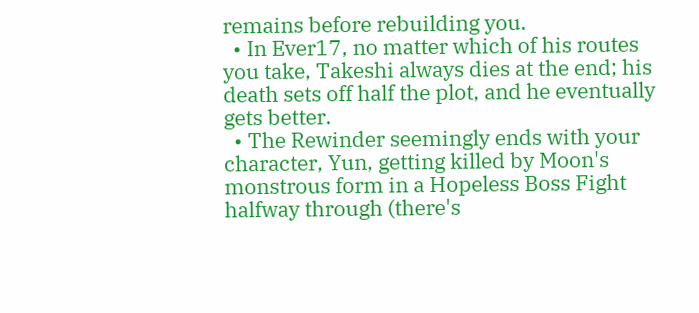remains before rebuilding you.
  • In Ever17, no matter which of his routes you take, Takeshi always dies at the end; his death sets off half the plot, and he eventually gets better.
  • The Rewinder seemingly ends with your character, Yun, getting killed by Moon's monstrous form in a Hopeless Boss Fight halfway through (there's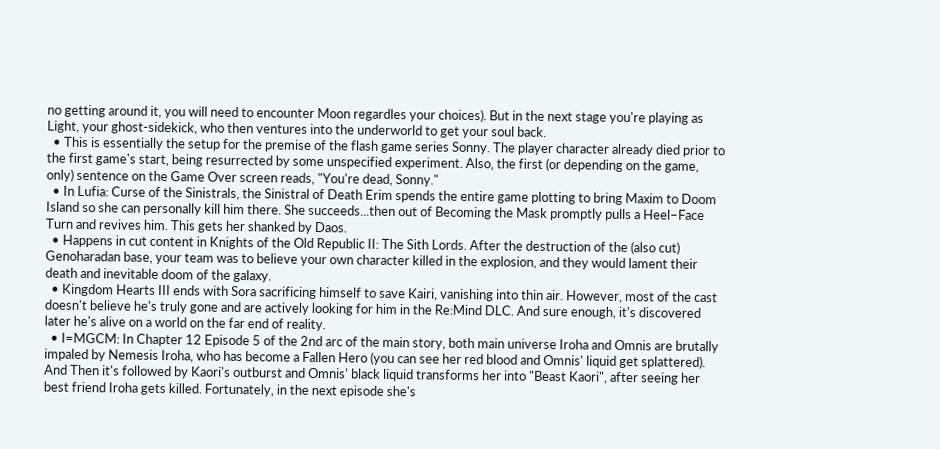no getting around it, you will need to encounter Moon regardles your choices). But in the next stage you're playing as Light, your ghost-sidekick, who then ventures into the underworld to get your soul back.
  • This is essentially the setup for the premise of the flash game series Sonny. The player character already died prior to the first game's start, being resurrected by some unspecified experiment. Also, the first (or depending on the game, only) sentence on the Game Over screen reads, "You're dead, Sonny."
  • In Lufia: Curse of the Sinistrals, the Sinistral of Death Erim spends the entire game plotting to bring Maxim to Doom Island so she can personally kill him there. She succeeds...then out of Becoming the Mask promptly pulls a Heel–Face Turn and revives him. This gets her shanked by Daos.
  • Happens in cut content in Knights of the Old Republic II: The Sith Lords. After the destruction of the (also cut) Genoharadan base, your team was to believe your own character killed in the explosion, and they would lament their death and inevitable doom of the galaxy.
  • Kingdom Hearts III ends with Sora sacrificing himself to save Kairi, vanishing into thin air. However, most of the cast doesn't believe he's truly gone and are actively looking for him in the Re:Mind DLC. And sure enough, it's discovered later he's alive on a world on the far end of reality.
  • I=MGCM: In Chapter 12 Episode 5 of the 2nd arc of the main story, both main universe Iroha and Omnis are brutally impaled by Nemesis Iroha, who has become a Fallen Hero (you can see her red blood and Omnis' liquid get splattered). And Then it's followed by Kaori's outburst and Omnis' black liquid transforms her into "Beast Kaori", after seeing her best friend Iroha gets killed. Fortunately, in the next episode she's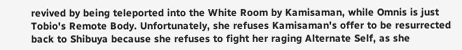revived by being teleported into the White Room by Kamisaman, while Omnis is just Tobio's Remote Body. Unfortunately, she refuses Kamisaman's offer to be resurrected back to Shibuya because she refuses to fight her raging Alternate Self, as she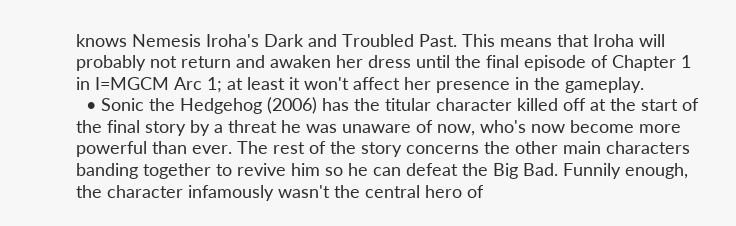knows Nemesis Iroha's Dark and Troubled Past. This means that Iroha will probably not return and awaken her dress until the final episode of Chapter 1 in I=MGCM Arc 1; at least it won't affect her presence in the gameplay.
  • Sonic the Hedgehog (2006) has the titular character killed off at the start of the final story by a threat he was unaware of now, who's now become more powerful than ever. The rest of the story concerns the other main characters banding together to revive him so he can defeat the Big Bad. Funnily enough, the character infamously wasn't the central hero of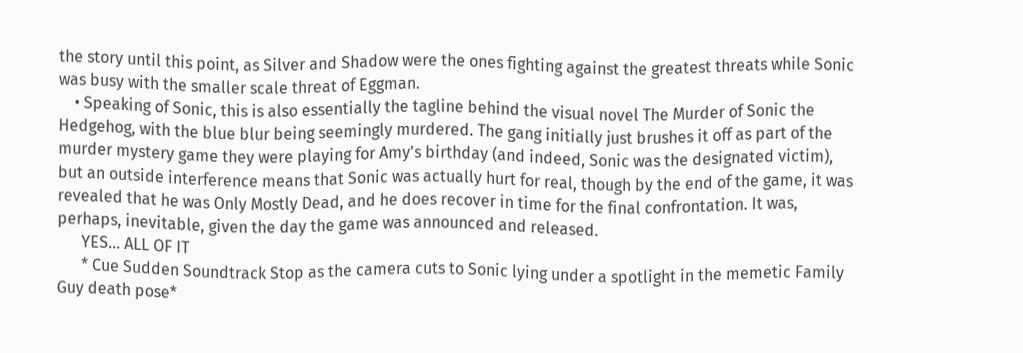the story until this point, as Silver and Shadow were the ones fighting against the greatest threats while Sonic was busy with the smaller scale threat of Eggman.
    • Speaking of Sonic, this is also essentially the tagline behind the visual novel The Murder of Sonic the Hedgehog, with the blue blur being seemingly murdered. The gang initially just brushes it off as part of the murder mystery game they were playing for Amy's birthday (and indeed, Sonic was the designated victim), but an outside interference means that Sonic was actually hurt for real, though by the end of the game, it was revealed that he was Only Mostly Dead, and he does recover in time for the final confrontation. It was, perhaps, inevitable, given the day the game was announced and released.
      YES... ALL OF IT
      * Cue Sudden Soundtrack Stop as the camera cuts to Sonic lying under a spotlight in the memetic Family Guy death pose*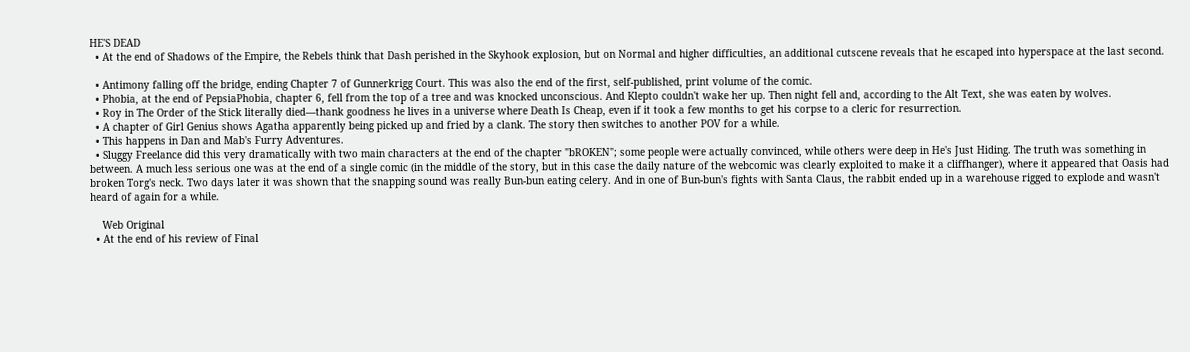HE'S DEAD
  • At the end of Shadows of the Empire, the Rebels think that Dash perished in the Skyhook explosion, but on Normal and higher difficulties, an additional cutscene reveals that he escaped into hyperspace at the last second.

  • Antimony falling off the bridge, ending Chapter 7 of Gunnerkrigg Court. This was also the end of the first, self-published, print volume of the comic.
  • Phobia, at the end of PepsiaPhobia, chapter 6, fell from the top of a tree and was knocked unconscious. And Klepto couldn't wake her up. Then night fell and, according to the Alt Text, she was eaten by wolves.
  • Roy in The Order of the Stick literally died—thank goodness he lives in a universe where Death Is Cheap, even if it took a few months to get his corpse to a cleric for resurrection.
  • A chapter of Girl Genius shows Agatha apparently being picked up and fried by a clank. The story then switches to another POV for a while.
  • This happens in Dan and Mab's Furry Adventures.
  • Sluggy Freelance did this very dramatically with two main characters at the end of the chapter "bROKEN"; some people were actually convinced, while others were deep in He's Just Hiding. The truth was something in between. A much less serious one was at the end of a single comic (in the middle of the story, but in this case the daily nature of the webcomic was clearly exploited to make it a cliffhanger), where it appeared that Oasis had broken Torg's neck. Two days later it was shown that the snapping sound was really Bun-bun eating celery. And in one of Bun-bun's fights with Santa Claus, the rabbit ended up in a warehouse rigged to explode and wasn't heard of again for a while.

    Web Original
  • At the end of his review of Final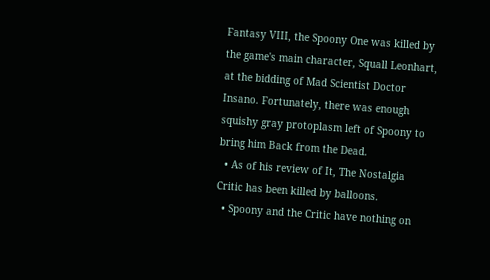Fantasy VIII, the Spoony One was killed by the game's main character, Squall Leonhart, at the bidding of Mad Scientist Doctor Insano. Fortunately, there was enough squishy gray protoplasm left of Spoony to bring him Back from the Dead.
  • As of his review of It, The Nostalgia Critic has been killed by balloons.
  • Spoony and the Critic have nothing on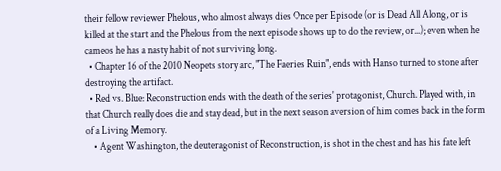their fellow reviewer Phelous, who almost always dies Once per Episode (or is Dead All Along, or is killed at the start and the Phelous from the next episode shows up to do the review, or...); even when he cameos he has a nasty habit of not surviving long.
  • Chapter 16 of the 2010 Neopets story arc, "The Faeries Ruin", ends with Hanso turned to stone after destroying the artifact.
  • Red vs. Blue: Reconstruction ends with the death of the series' protagonist, Church. Played with, in that Church really does die and stay dead, but in the next season aversion of him comes back in the form of a Living Memory.
    • Agent Washington, the deuteragonist of Reconstruction, is shot in the chest and has his fate left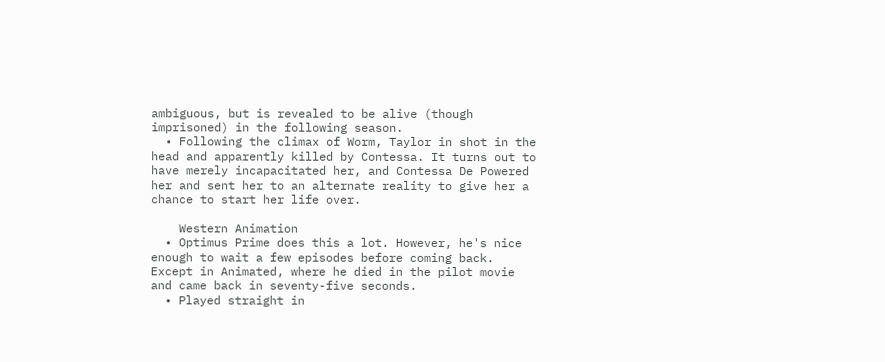ambiguous, but is revealed to be alive (though imprisoned) in the following season.
  • Following the climax of Worm, Taylor in shot in the head and apparently killed by Contessa. It turns out to have merely incapacitated her, and Contessa De Powered her and sent her to an alternate reality to give her a chance to start her life over.

    Western Animation
  • Optimus Prime does this a lot. However, he's nice enough to wait a few episodes before coming back. Except in Animated, where he died in the pilot movie and came back in seventy-five seconds.
  • Played straight in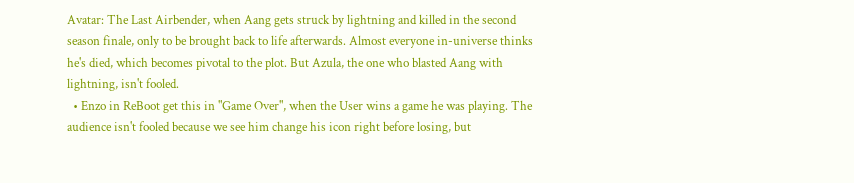Avatar: The Last Airbender, when Aang gets struck by lightning and killed in the second season finale, only to be brought back to life afterwards. Almost everyone in-universe thinks he's died, which becomes pivotal to the plot. But Azula, the one who blasted Aang with lightning, isn't fooled.
  • Enzo in ReBoot get this in "Game Over", when the User wins a game he was playing. The audience isn't fooled because we see him change his icon right before losing, but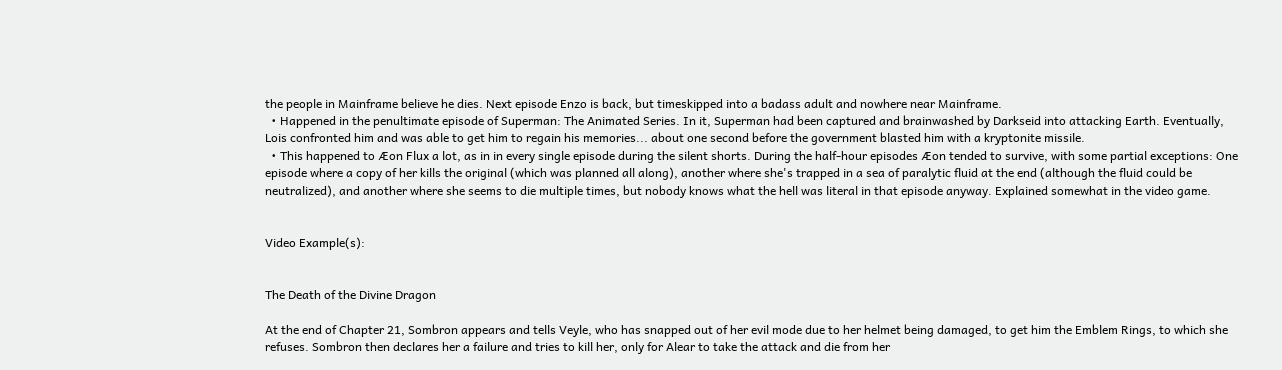the people in Mainframe believe he dies. Next episode Enzo is back, but timeskipped into a badass adult and nowhere near Mainframe.
  • Happened in the penultimate episode of Superman: The Animated Series. In it, Superman had been captured and brainwashed by Darkseid into attacking Earth. Eventually, Lois confronted him and was able to get him to regain his memories... about one second before the government blasted him with a kryptonite missile.
  • This happened to Æon Flux a lot, as in in every single episode during the silent shorts. During the half-hour episodes Æon tended to survive, with some partial exceptions: One episode where a copy of her kills the original (which was planned all along), another where she's trapped in a sea of paralytic fluid at the end (although the fluid could be neutralized), and another where she seems to die multiple times, but nobody knows what the hell was literal in that episode anyway. Explained somewhat in the video game.


Video Example(s):


The Death of the Divine Dragon

At the end of Chapter 21, Sombron appears and tells Veyle, who has snapped out of her evil mode due to her helmet being damaged, to get him the Emblem Rings, to which she refuses. Sombron then declares her a failure and tries to kill her, only for Alear to take the attack and die from her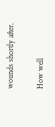wounds shortly after.

How well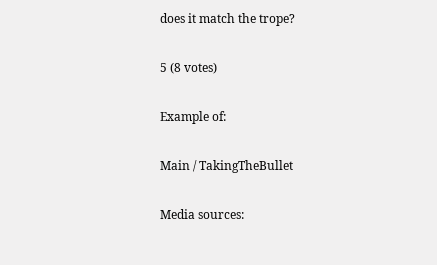does it match the trope?

5 (8 votes)

Example of:

Main / TakingTheBullet

Media sources: